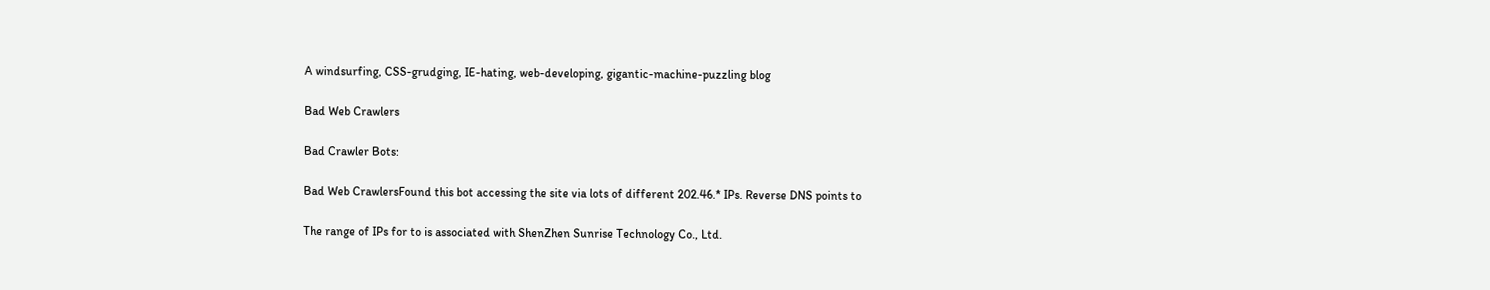A windsurfing, CSS-grudging, IE-hating, web-developing, gigantic-machine-puzzling blog

Bad Web Crawlers

Bad Crawler Bots:

Bad Web CrawlersFound this bot accessing the site via lots of different 202.46.* IPs. Reverse DNS points to

The range of IPs for to is associated with ShenZhen Sunrise Technology Co., Ltd.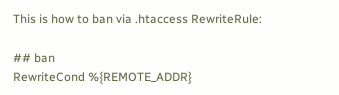This is how to ban via .htaccess RewriteRule:

## ban
RewriteCond %{REMOTE_ADDR}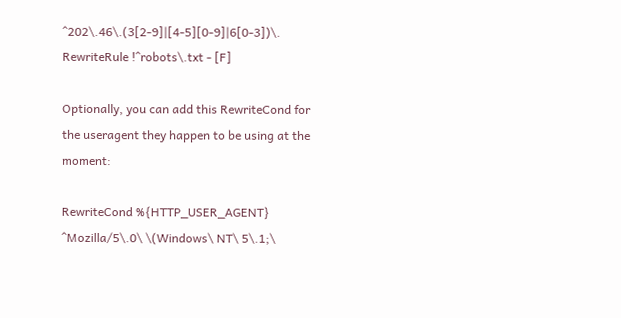^202\.46\.(3[2-9]|[4-5][0-9]|6[0-3])\.
RewriteRule !^robots\.txt - [F]

Optionally, you can add this RewriteCond for the useragent they happen to be using at the moment:

RewriteCond %{HTTP_USER_AGENT} ^Mozilla/5\.0\ \(Windows\ NT\ 5\.1;\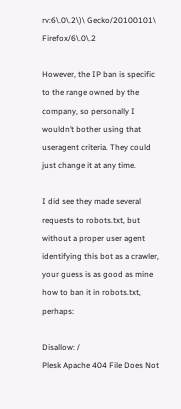rv:6\.0\.2\)\ Gecko/20100101\ Firefox/6\.0\.2

However, the IP ban is specific to the range owned by the company, so personally I wouldn’t bother using that useragent criteria. They could just change it at any time.

I did see they made several requests to robots.txt, but without a proper user agent identifying this bot as a crawler, your guess is as good as mine how to ban it in robots.txt, perhaps:

Disallow: /
Plesk Apache 404 File Does Not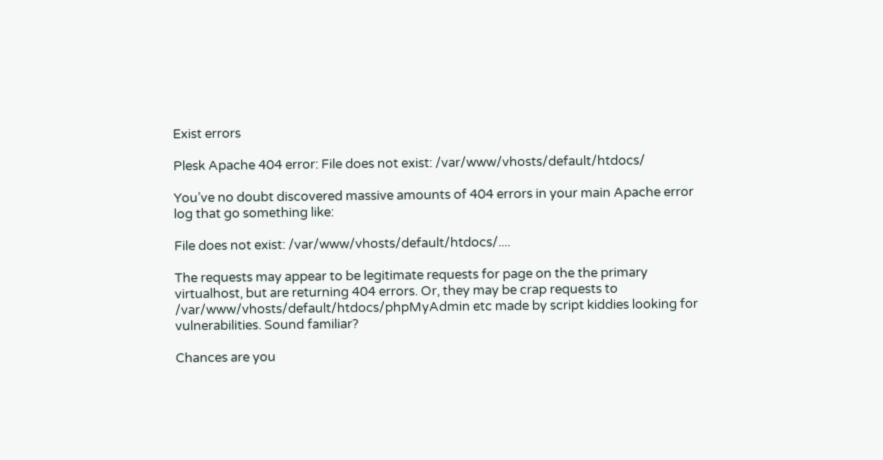Exist errors

Plesk Apache 404 error: File does not exist: /var/www/vhosts/default/htdocs/

You’ve no doubt discovered massive amounts of 404 errors in your main Apache error log that go something like:

File does not exist: /var/www/vhosts/default/htdocs/....

The requests may appear to be legitimate requests for page on the the primary virtualhost, but are returning 404 errors. Or, they may be crap requests to /var/www/vhosts/default/htdocs/phpMyAdmin etc made by script kiddies looking for vulnerabilities. Sound familiar?

Chances are you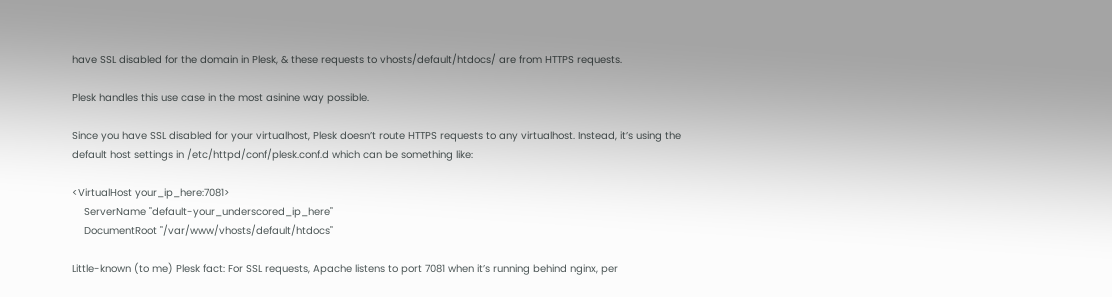have SSL disabled for the domain in Plesk, & these requests to vhosts/default/htdocs/ are from HTTPS requests.

Plesk handles this use case in the most asinine way possible.

Since you have SSL disabled for your virtualhost, Plesk doesn’t route HTTPS requests to any virtualhost. Instead, it’s using the default host settings in /etc/httpd/conf/plesk.conf.d which can be something like:

<VirtualHost your_ip_here:7081>
    ServerName "default-your_underscored_ip_here"
    DocumentRoot "/var/www/vhosts/default/htdocs"

Little-known (to me) Plesk fact: For SSL requests, Apache listens to port 7081 when it’s running behind nginx, per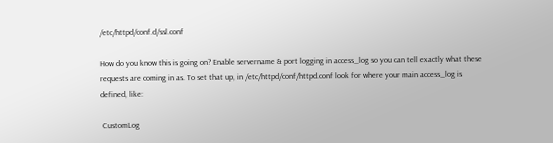/etc/httpd/conf.d/ssl.conf

How do you know this is going on? Enable servername & port logging in access_log so you can tell exactly what these requests are coming in as. To set that up, in /etc/httpd/conf/httpd.conf look for where your main access_log is defined, like:

 CustomLog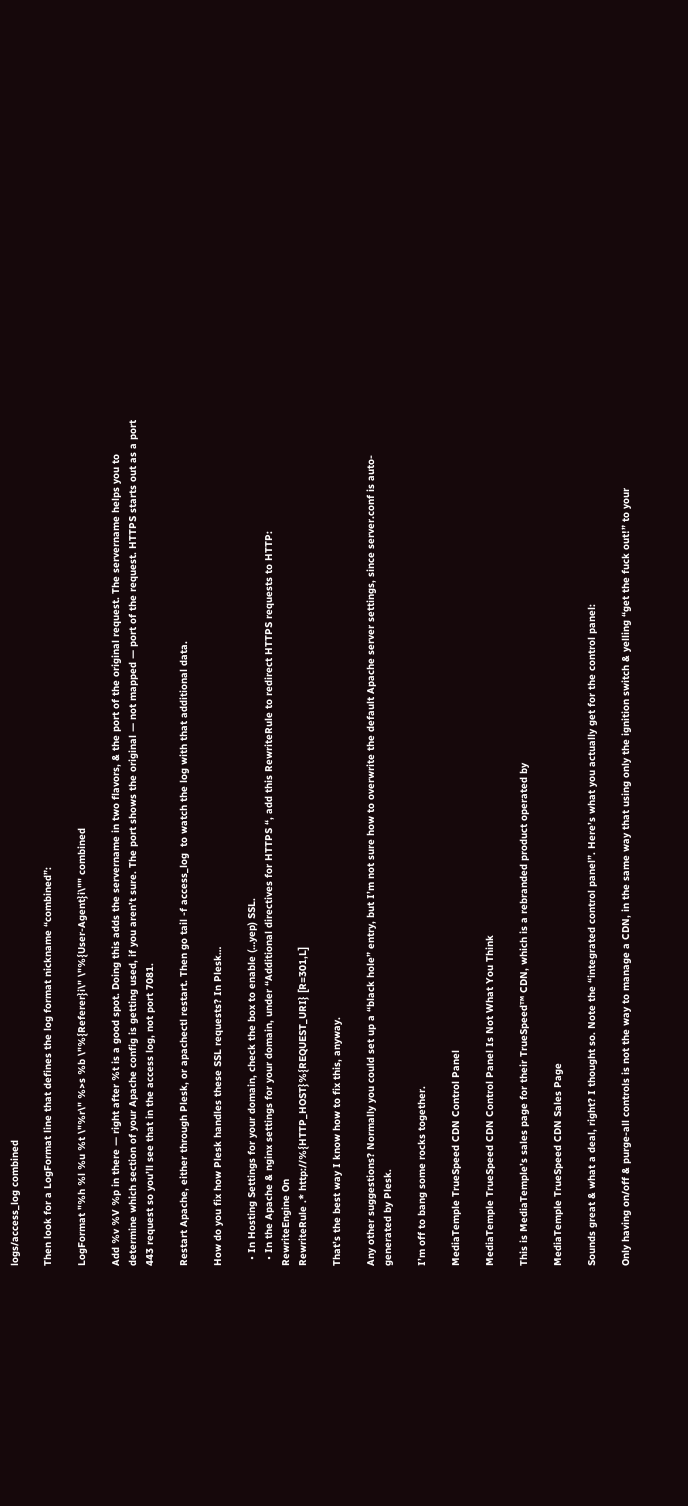logs/access_log combined

Then look for a LogFormat line that defines the log format nickname “combined”:

LogFormat "%h %l %u %t \"%r\" %>s %b \"%{Referer}i\" \"%{User-Agent}i\"" combined

Add %v %V %p in there — right after %t is a good spot. Doing this adds the servername in two flavors, & the port of the original request. The servername helps you to determine which section of your Apache config is getting used, if you aren’t sure. The port shows the original — not mapped — port of the request. HTTPS starts out as a port 443 request so you’ll see that in the access log, not port 7081.

Restart Apache, either through Plesk, or apachectl restart. Then go tail -f access_log  to watch the log with that additional data.

How do you fix how Plesk handles these SSL requests? In Plesk…

  • In Hosting Settings for your domain, check the box to enable (…yep) SSL.
  • In the Apache & nginx settings for your domain, under “Additional directives for HTTPS “, add this RewriteRule to redirect HTTPS requests to HTTP:
RewriteEngine On
RewriteRule .* http://%{HTTP_HOST}%{REQUEST_URI} [R=301,L]

That’s the best way I know how to fix this, anyway.

Any other suggestions? Normally you could set up a “black hole” entry, but I’m not sure how to overwrite the default Apache server settings, since server.conf is auto-generated by Plesk.

I’m off to bang some rocks together.

MediaTemple TrueSpeed CDN Control Panel

MediaTemple TrueSpeed CDN Control Panel Is Not What You Think

This is MediaTemple’s sales page for their TrueSpeed™ CDN, which is a rebranded product operated by

MediaTemple TrueSpeed CDN Sales Page

Sounds great & what a deal, right? I thought so. Note the “integrated control panel”. Here’s what you actually get for the control panel:

Only having on/off & purge-all controls is not the way to manage a CDN, in the same way that using only the ignition switch & yelling “get the fuck out!” to your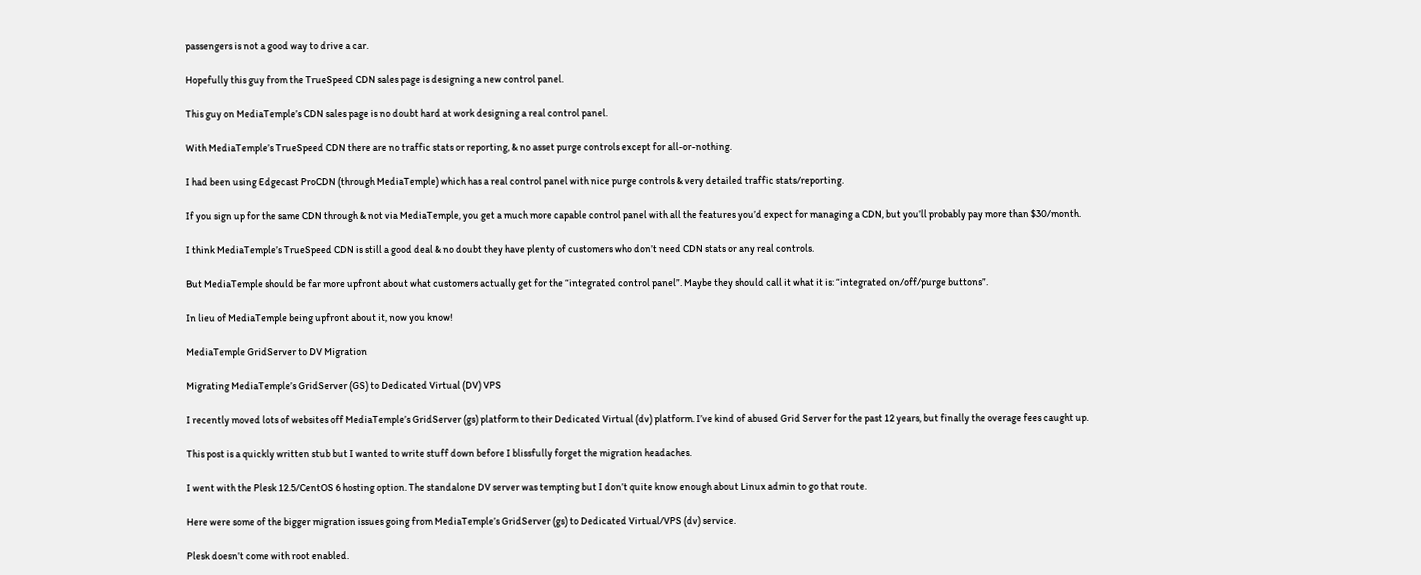passengers is not a good way to drive a car.

Hopefully this guy from the TrueSpeed CDN sales page is designing a new control panel.

This guy on MediaTemple’s CDN sales page is no doubt hard at work designing a real control panel.

With MediaTemple’s TrueSpeed CDN there are no traffic stats or reporting, & no asset purge controls except for all-or-nothing.

I had been using Edgecast ProCDN (through MediaTemple) which has a real control panel with nice purge controls & very detailed traffic stats/reporting.

If you sign up for the same CDN through & not via MediaTemple, you get a much more capable control panel with all the features you’d expect for managing a CDN, but you’ll probably pay more than $30/month.

I think MediaTemple’s TrueSpeed CDN is still a good deal & no doubt they have plenty of customers who don’t need CDN stats or any real controls.

But MediaTemple should be far more upfront about what customers actually get for the “integrated control panel”. Maybe they should call it what it is: “integrated on/off/purge buttons”.

In lieu of MediaTemple being upfront about it, now you know!

MediaTemple GridServer to DV Migration

Migrating MediaTemple’s GridServer (GS) to Dedicated Virtual (DV) VPS

I recently moved lots of websites off MediaTemple’s GridServer (gs) platform to their Dedicated Virtual (dv) platform. I’ve kind of abused Grid Server for the past 12 years, but finally the overage fees caught up.

This post is a quickly written stub but I wanted to write stuff down before I blissfully forget the migration headaches.

I went with the Plesk 12.5/CentOS 6 hosting option. The standalone DV server was tempting but I don’t quite know enough about Linux admin to go that route.

Here were some of the bigger migration issues going from MediaTemple’s GridServer (gs) to Dedicated Virtual/VPS (dv) service.

Plesk doesn’t come with root enabled.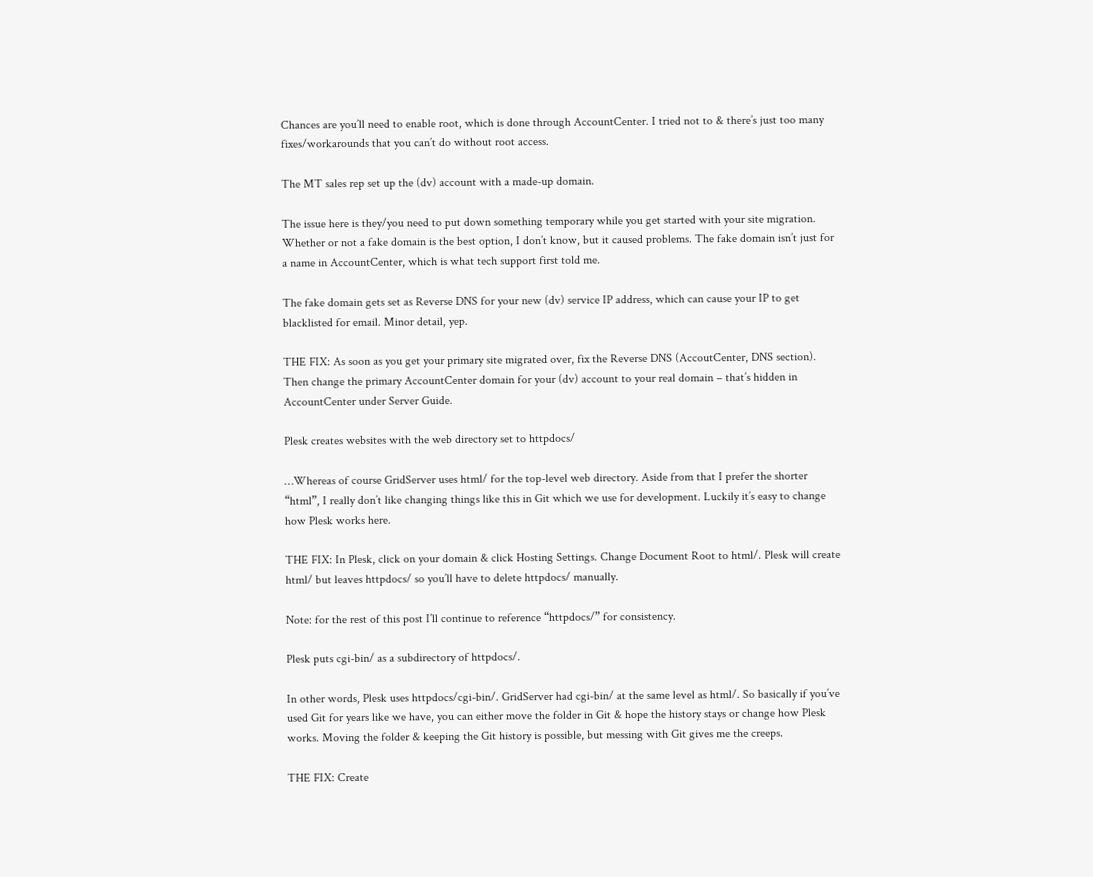Chances are you’ll need to enable root, which is done through AccountCenter. I tried not to & there’s just too many fixes/workarounds that you can’t do without root access.

The MT sales rep set up the (dv) account with a made-up domain.

The issue here is they/you need to put down something temporary while you get started with your site migration. Whether or not a fake domain is the best option, I don’t know, but it caused problems. The fake domain isn’t just for a name in AccountCenter, which is what tech support first told me.

The fake domain gets set as Reverse DNS for your new (dv) service IP address, which can cause your IP to get blacklisted for email. Minor detail, yep.

THE FIX: As soon as you get your primary site migrated over, fix the Reverse DNS (AccoutCenter, DNS section). Then change the primary AccountCenter domain for your (dv) account to your real domain – that’s hidden in AccountCenter under Server Guide.

Plesk creates websites with the web directory set to httpdocs/

…Whereas of course GridServer uses html/ for the top-level web directory. Aside from that I prefer the shorter “html”, I really don’t like changing things like this in Git which we use for development. Luckily it’s easy to change how Plesk works here.

THE FIX: In Plesk, click on your domain & click Hosting Settings. Change Document Root to html/. Plesk will create html/ but leaves httpdocs/ so you’ll have to delete httpdocs/ manually.

Note: for the rest of this post I’ll continue to reference “httpdocs/” for consistency.

Plesk puts cgi-bin/ as a subdirectory of httpdocs/.

In other words, Plesk uses httpdocs/cgi-bin/. GridServer had cgi-bin/ at the same level as html/. So basically if you’ve used Git for years like we have, you can either move the folder in Git & hope the history stays or change how Plesk works. Moving the folder & keeping the Git history is possible, but messing with Git gives me the creeps.

THE FIX: Create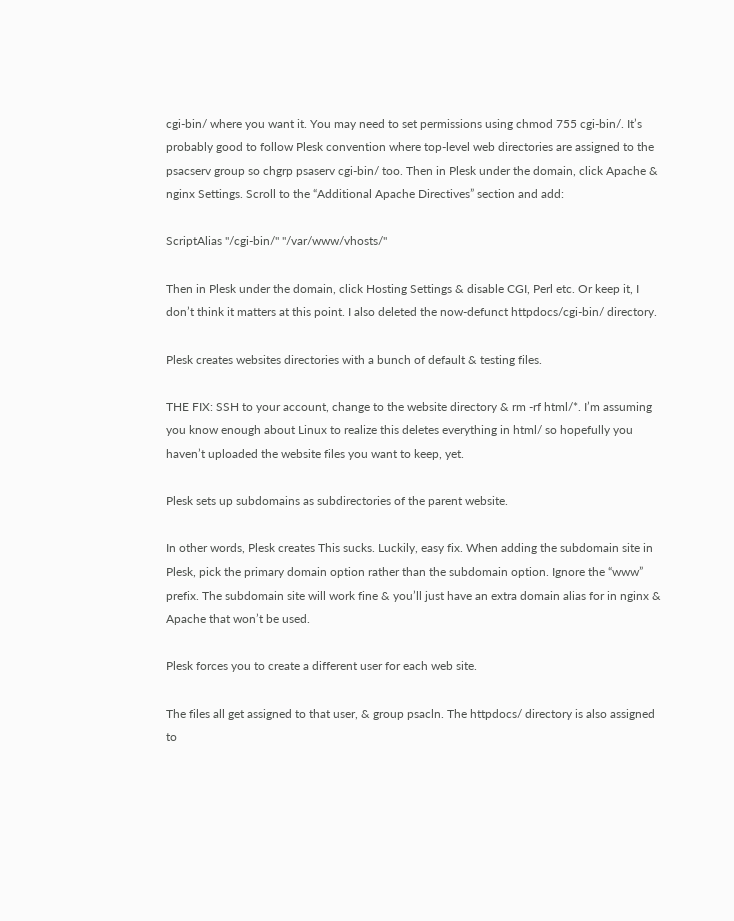cgi-bin/ where you want it. You may need to set permissions using chmod 755 cgi-bin/. It’s probably good to follow Plesk convention where top-level web directories are assigned to the psacserv group so chgrp psaserv cgi-bin/ too. Then in Plesk under the domain, click Apache & nginx Settings. Scroll to the “Additional Apache Directives” section and add:

ScriptAlias "/cgi-bin/" "/var/www/vhosts/"

Then in Plesk under the domain, click Hosting Settings & disable CGI, Perl etc. Or keep it, I don’t think it matters at this point. I also deleted the now-defunct httpdocs/cgi-bin/ directory.

Plesk creates websites directories with a bunch of default & testing files.

THE FIX: SSH to your account, change to the website directory & rm -rf html/*. I’m assuming you know enough about Linux to realize this deletes everything in html/ so hopefully you haven’t uploaded the website files you want to keep, yet.

Plesk sets up subdomains as subdirectories of the parent website.

In other words, Plesk creates This sucks. Luckily, easy fix. When adding the subdomain site in Plesk, pick the primary domain option rather than the subdomain option. Ignore the “www” prefix. The subdomain site will work fine & you’ll just have an extra domain alias for in nginx & Apache that won’t be used.

Plesk forces you to create a different user for each web site.

The files all get assigned to that user, & group psacln. The httpdocs/ directory is also assigned to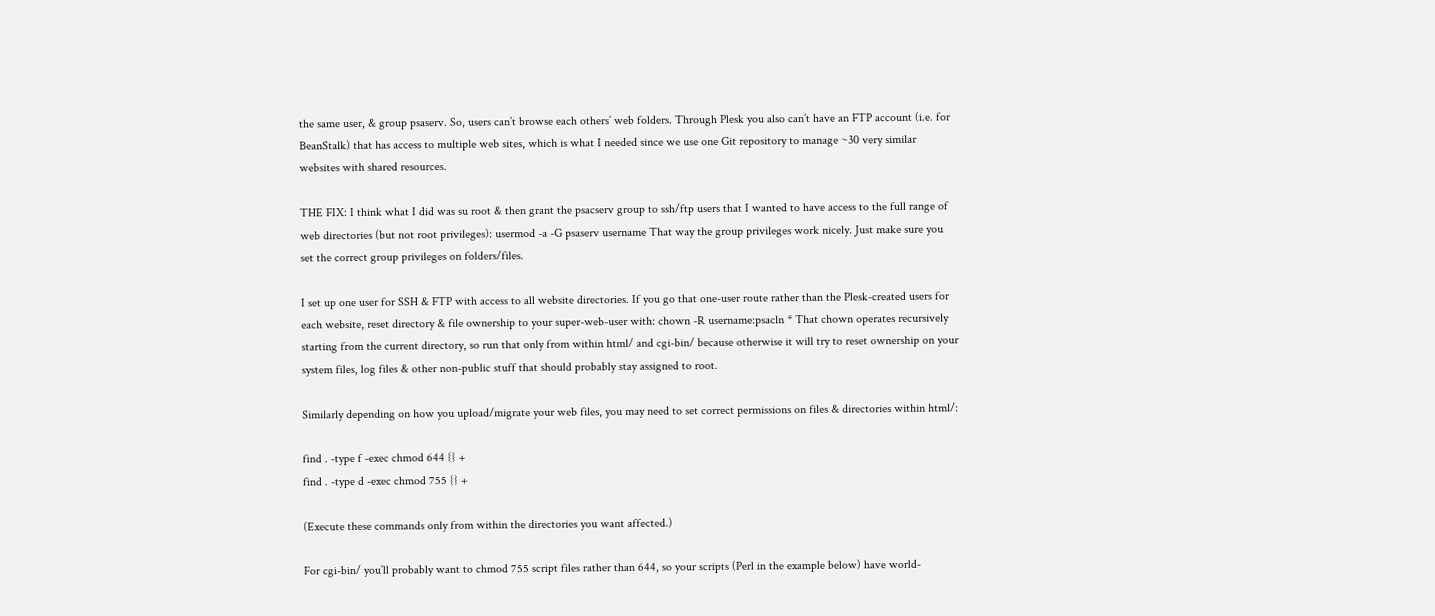the same user, & group psaserv. So, users can’t browse each others’ web folders. Through Plesk you also can’t have an FTP account (i.e. for BeanStalk) that has access to multiple web sites, which is what I needed since we use one Git repository to manage ~30 very similar websites with shared resources.

THE FIX: I think what I did was su root & then grant the psacserv group to ssh/ftp users that I wanted to have access to the full range of web directories (but not root privileges): usermod -a -G psaserv username That way the group privileges work nicely. Just make sure you set the correct group privileges on folders/files.

I set up one user for SSH & FTP with access to all website directories. If you go that one-user route rather than the Plesk-created users for each website, reset directory & file ownership to your super-web-user with: chown -R username:psacln * That chown operates recursively starting from the current directory, so run that only from within html/ and cgi-bin/ because otherwise it will try to reset ownership on your system files, log files & other non-public stuff that should probably stay assigned to root.

Similarly depending on how you upload/migrate your web files, you may need to set correct permissions on files & directories within html/:

find . -type f -exec chmod 644 {} +
find . -type d -exec chmod 755 {} +

(Execute these commands only from within the directories you want affected.)

For cgi-bin/ you’ll probably want to chmod 755 script files rather than 644, so your scripts (Perl in the example below) have world-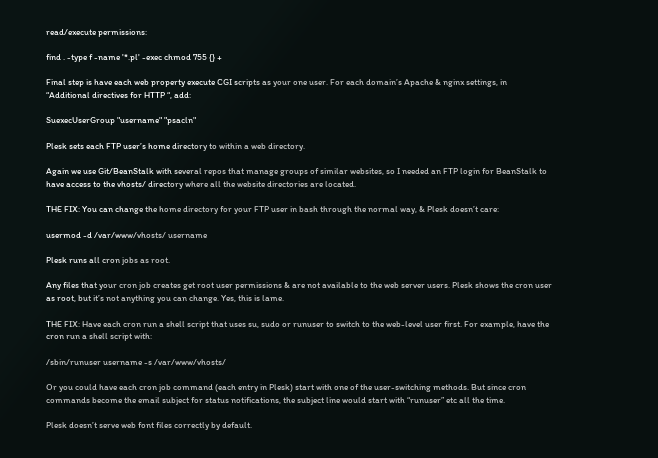read/execute permissions:

find . -type f -name '*.pl' -exec chmod 755 {} +

Final step is have each web property execute CGI scripts as your one user. For each domain’s Apache & nginx settings, in “Additional directives for HTTP “, add:

SuexecUserGroup "username" "psacln"

Plesk sets each FTP user’s home directory to within a web directory.

Again we use Git/BeanStalk with several repos that manage groups of similar websites, so I needed an FTP login for BeanStalk to have access to the vhosts/ directory where all the website directories are located.

THE FIX: You can change the home directory for your FTP user in bash through the normal way, & Plesk doesn’t care:

usermod -d /var/www/vhosts/ username

Plesk runs all cron jobs as root.

Any files that your cron job creates get root user permissions & are not available to the web server users. Plesk shows the cron user as root, but it’s not anything you can change. Yes, this is lame.

THE FIX: Have each cron run a shell script that uses su, sudo or runuser to switch to the web-level user first. For example, have the cron run a shell script with:

/sbin/runuser username -s /var/www/vhosts/

Or you could have each cron job command (each entry in Plesk) start with one of the user-switching methods. But since cron commands become the email subject for status notifications, the subject line would start with “runuser” etc all the time.

Plesk doesn’t serve web font files correctly by default.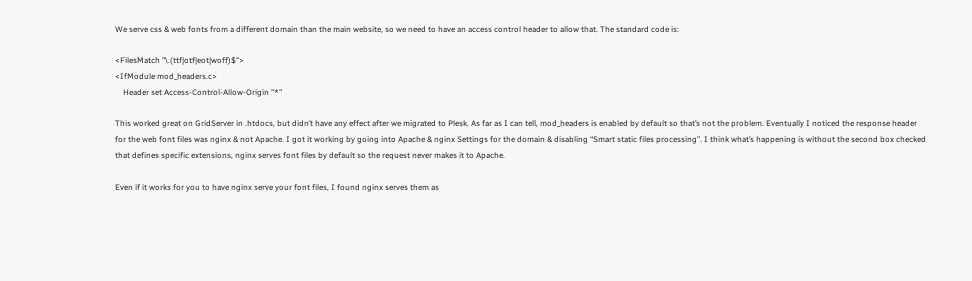We serve css & web fonts from a different domain than the main website, so we need to have an access control header to allow that. The standard code is:

<FilesMatch "\.(ttf|otf|eot|woff)$">
<IfModule mod_headers.c>
    Header set Access-Control-Allow-Origin "*"

This worked great on GridServer in .htdocs, but didn’t have any effect after we migrated to Plesk. As far as I can tell, mod_headers is enabled by default so that’s not the problem. Eventually I noticed the response header for the web font files was nginx & not Apache. I got it working by going into Apache & nginx Settings for the domain & disabling “Smart static files processing”. I think what’s happening is without the second box checked that defines specific extensions, nginx serves font files by default so the request never makes it to Apache.

Even if it works for you to have nginx serve your font files, I found nginx serves them as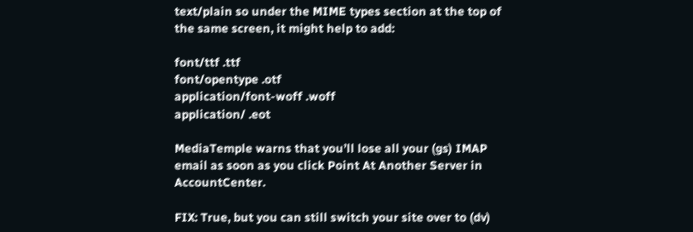text/plain so under the MIME types section at the top of the same screen, it might help to add:

font/ttf .ttf
font/opentype .otf
application/font-woff .woff
application/ .eot

MediaTemple warns that you’ll lose all your (gs) IMAP email as soon as you click Point At Another Server in AccountCenter.

FIX: True, but you can still switch your site over to (dv)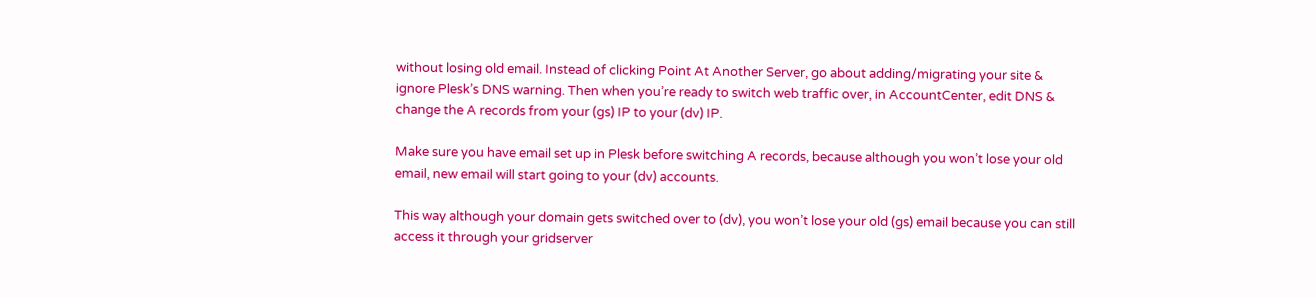without losing old email. Instead of clicking Point At Another Server, go about adding/migrating your site & ignore Plesk’s DNS warning. Then when you’re ready to switch web traffic over, in AccountCenter, edit DNS & change the A records from your (gs) IP to your (dv) IP.

Make sure you have email set up in Plesk before switching A records, because although you won’t lose your old email, new email will start going to your (dv) accounts.

This way although your domain gets switched over to (dv), you won’t lose your old (gs) email because you can still access it through your gridserver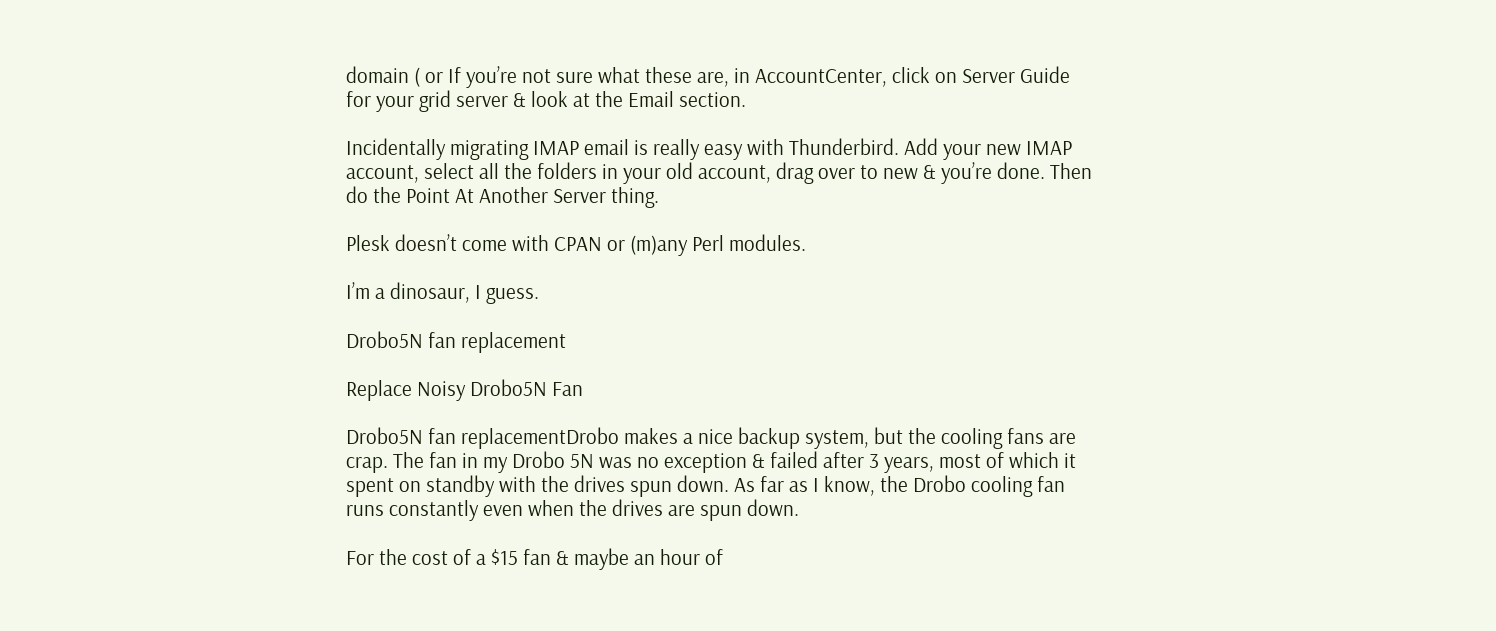domain ( or If you’re not sure what these are, in AccountCenter, click on Server Guide for your grid server & look at the Email section.

Incidentally migrating IMAP email is really easy with Thunderbird. Add your new IMAP account, select all the folders in your old account, drag over to new & you’re done. Then do the Point At Another Server thing.

Plesk doesn’t come with CPAN or (m)any Perl modules.

I’m a dinosaur, I guess.

Drobo5N fan replacement

Replace Noisy Drobo5N Fan

Drobo5N fan replacementDrobo makes a nice backup system, but the cooling fans are crap. The fan in my Drobo 5N was no exception & failed after 3 years, most of which it spent on standby with the drives spun down. As far as I know, the Drobo cooling fan runs constantly even when the drives are spun down.

For the cost of a $15 fan & maybe an hour of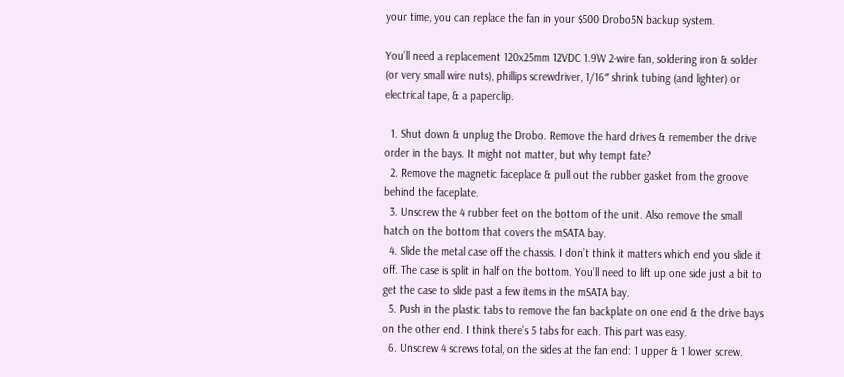your time, you can replace the fan in your $500 Drobo5N backup system.

You’ll need a replacement 120x25mm 12VDC 1.9W 2-wire fan, soldering iron & solder (or very small wire nuts), phillips screwdriver, 1/16″ shrink tubing (and lighter) or electrical tape, & a paperclip.

  1. Shut down & unplug the Drobo. Remove the hard drives & remember the drive order in the bays. It might not matter, but why tempt fate?
  2. Remove the magnetic faceplace & pull out the rubber gasket from the groove behind the faceplate.
  3. Unscrew the 4 rubber feet on the bottom of the unit. Also remove the small hatch on the bottom that covers the mSATA bay.
  4. Slide the metal case off the chassis. I don’t think it matters which end you slide it off. The case is split in half on the bottom. You’ll need to lift up one side just a bit to get the case to slide past a few items in the mSATA bay.
  5. Push in the plastic tabs to remove the fan backplate on one end & the drive bays on the other end. I think there’s 5 tabs for each. This part was easy.
  6. Unscrew 4 screws total, on the sides at the fan end: 1 upper & 1 lower screw.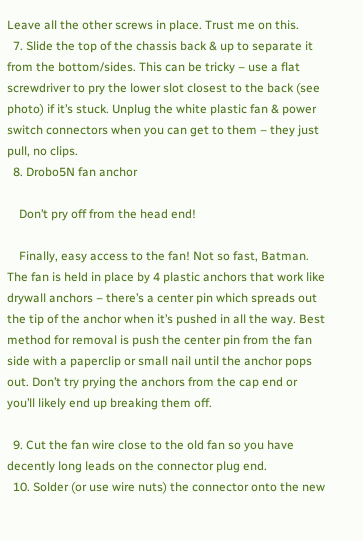Leave all the other screws in place. Trust me on this.
  7. Slide the top of the chassis back & up to separate it from the bottom/sides. This can be tricky – use a flat screwdriver to pry the lower slot closest to the back (see photo) if it’s stuck. Unplug the white plastic fan & power switch connectors when you can get to them – they just pull, no clips.
  8. Drobo5N fan anchor

    Don’t pry off from the head end!

    Finally, easy access to the fan! Not so fast, Batman. The fan is held in place by 4 plastic anchors that work like drywall anchors – there’s a center pin which spreads out the tip of the anchor when it’s pushed in all the way. Best method for removal is push the center pin from the fan side with a paperclip or small nail until the anchor pops out. Don’t try prying the anchors from the cap end or you’ll likely end up breaking them off.

  9. Cut the fan wire close to the old fan so you have decently long leads on the connector plug end.
  10. Solder (or use wire nuts) the connector onto the new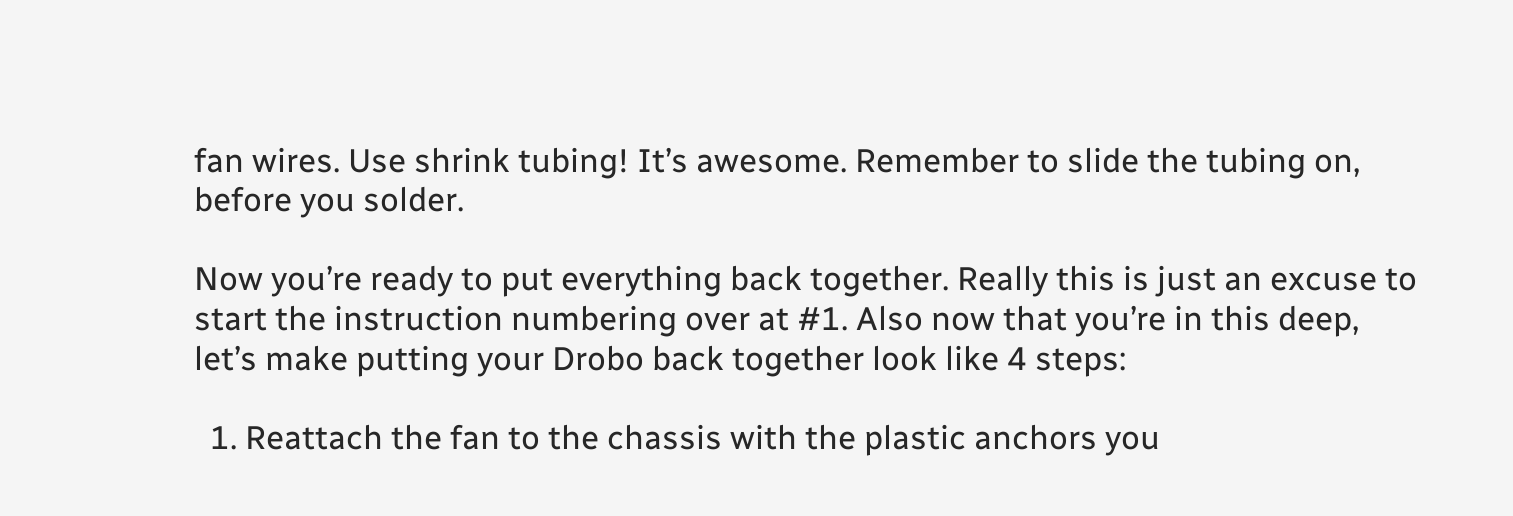fan wires. Use shrink tubing! It’s awesome. Remember to slide the tubing on, before you solder.

Now you’re ready to put everything back together. Really this is just an excuse to start the instruction numbering over at #1. Also now that you’re in this deep, let’s make putting your Drobo back together look like 4 steps:

  1. Reattach the fan to the chassis with the plastic anchors you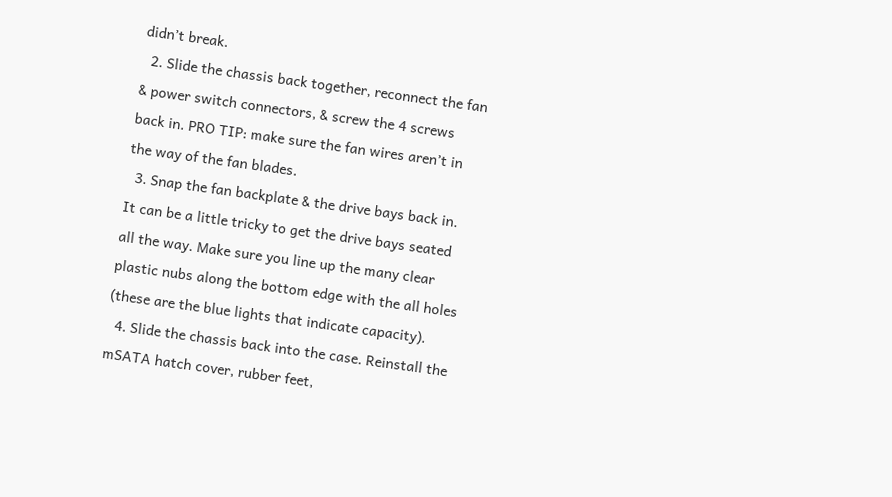didn’t break.
  2. Slide the chassis back together, reconnect the fan & power switch connectors, & screw the 4 screws back in. PRO TIP: make sure the fan wires aren’t in the way of the fan blades.
  3. Snap the fan backplate & the drive bays back in. It can be a little tricky to get the drive bays seated all the way. Make sure you line up the many clear plastic nubs along the bottom edge with the all holes (these are the blue lights that indicate capacity).
  4. Slide the chassis back into the case. Reinstall the mSATA hatch cover, rubber feet,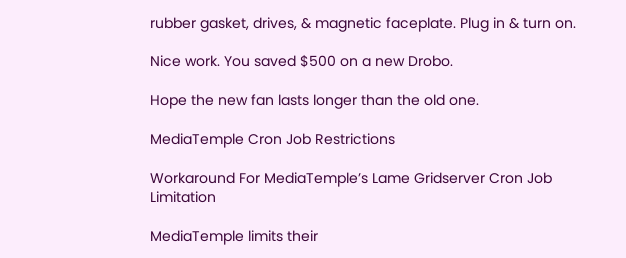rubber gasket, drives, & magnetic faceplate. Plug in & turn on.

Nice work. You saved $500 on a new Drobo.

Hope the new fan lasts longer than the old one.

MediaTemple Cron Job Restrictions

Workaround For MediaTemple’s Lame Gridserver Cron Job Limitation

MediaTemple limits their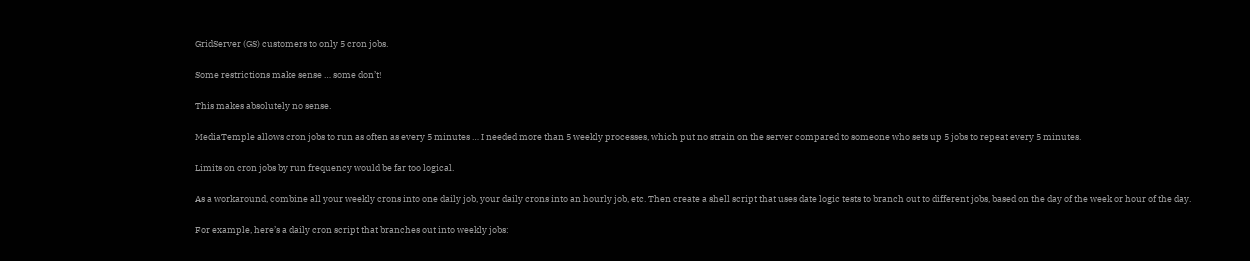GridServer (GS) customers to only 5 cron jobs.

Some restrictions make sense … some don’t!

This makes absolutely no sense.

MediaTemple allows cron jobs to run as often as every 5 minutes … I needed more than 5 weekly processes, which put no strain on the server compared to someone who sets up 5 jobs to repeat every 5 minutes.

Limits on cron jobs by run frequency would be far too logical.

As a workaround, combine all your weekly crons into one daily job, your daily crons into an hourly job, etc. Then create a shell script that uses date logic tests to branch out to different jobs, based on the day of the week or hour of the day.

For example, here’s a daily cron script that branches out into weekly jobs: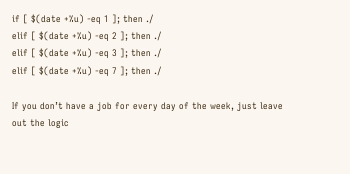if [ $(date +%u) -eq 1 ]; then ./
elif [ $(date +%u) -eq 2 ]; then ./
elif [ $(date +%u) -eq 3 ]; then ./
elif [ $(date +%u) -eq 7 ]; then ./

If you don’t have a job for every day of the week, just leave out the logic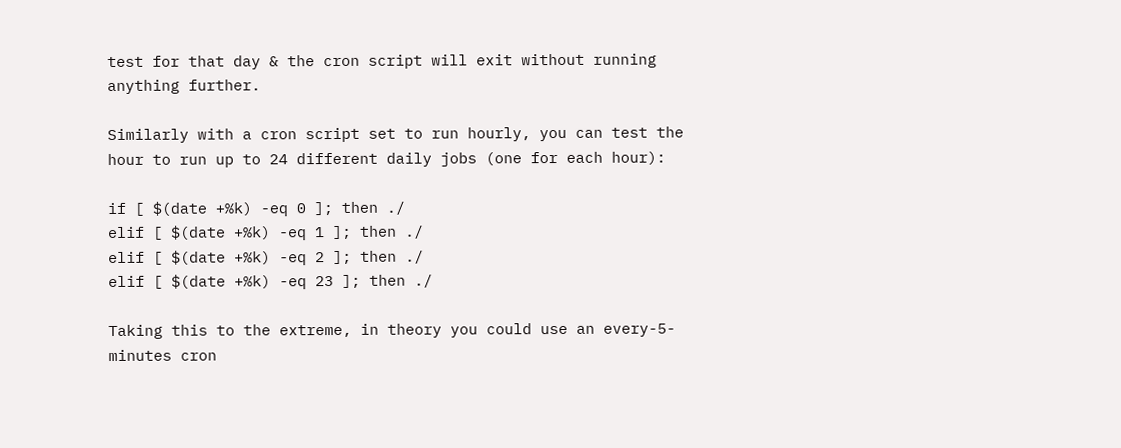test for that day & the cron script will exit without running anything further.

Similarly with a cron script set to run hourly, you can test the hour to run up to 24 different daily jobs (one for each hour):

if [ $(date +%k) -eq 0 ]; then ./
elif [ $(date +%k) -eq 1 ]; then ./
elif [ $(date +%k) -eq 2 ]; then ./
elif [ $(date +%k) -eq 23 ]; then ./

Taking this to the extreme, in theory you could use an every-5-minutes cron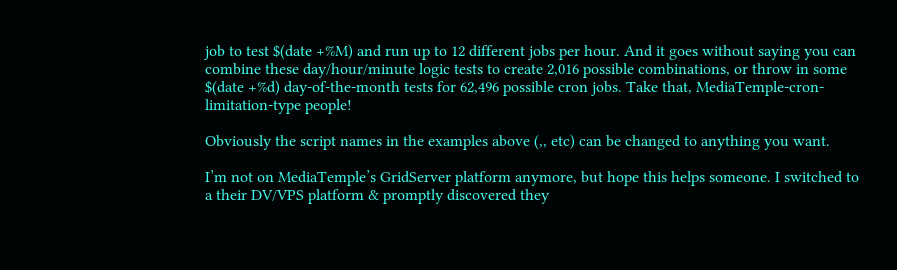job to test $(date +%M) and run up to 12 different jobs per hour. And it goes without saying you can combine these day/hour/minute logic tests to create 2,016 possible combinations, or throw in some $(date +%d) day-of-the-month tests for 62,496 possible cron jobs. Take that, MediaTemple-cron-limitation-type people!

Obviously the script names in the examples above (,, etc) can be changed to anything you want.

I’m not on MediaTemple’s GridServer platform anymore, but hope this helps someone. I switched to a their DV/VPS platform & promptly discovered they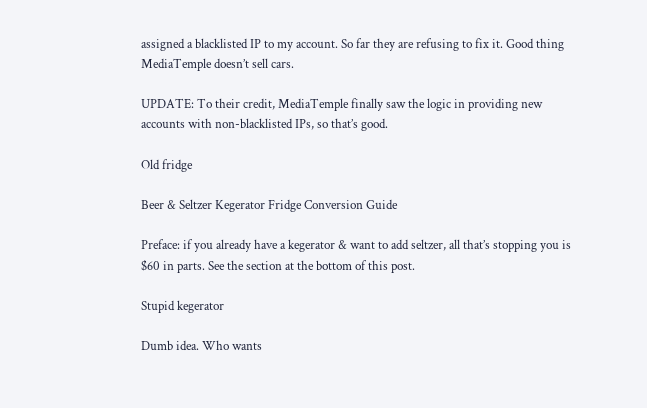assigned a blacklisted IP to my account. So far they are refusing to fix it. Good thing MediaTemple doesn’t sell cars.

UPDATE: To their credit, MediaTemple finally saw the logic in providing new accounts with non-blacklisted IPs, so that’s good.

Old fridge

Beer & Seltzer Kegerator Fridge Conversion Guide

Preface: if you already have a kegerator & want to add seltzer, all that’s stopping you is $60 in parts. See the section at the bottom of this post.

Stupid kegerator

Dumb idea. Who wants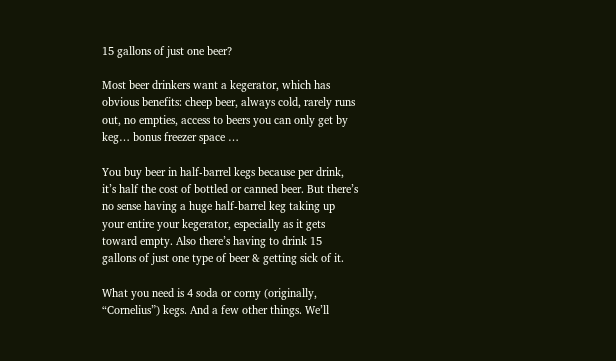15 gallons of just one beer?

Most beer drinkers want a kegerator, which has obvious benefits: cheep beer, always cold, rarely runs out, no empties, access to beers you can only get by keg… bonus freezer space …

You buy beer in half-barrel kegs because per drink, it’s half the cost of bottled or canned beer. But there’s no sense having a huge half-barrel keg taking up your entire your kegerator, especially as it gets toward empty. Also there’s having to drink 15 gallons of just one type of beer & getting sick of it.

What you need is 4 soda or corny (originally, “Cornelius”) kegs. And a few other things. We’ll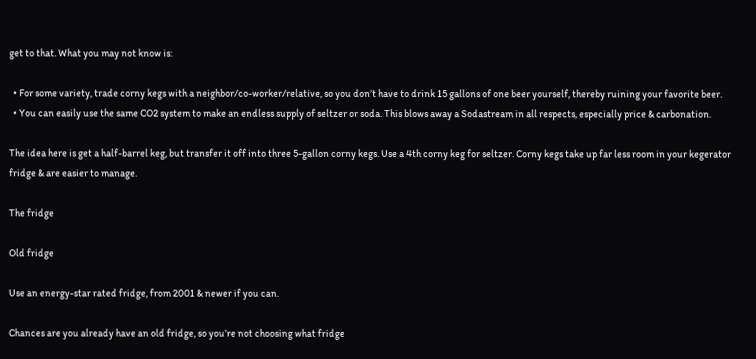get to that. What you may not know is:

  • For some variety, trade corny kegs with a neighbor/co-worker/relative, so you don’t have to drink 15 gallons of one beer yourself, thereby ruining your favorite beer.
  • You can easily use the same CO2 system to make an endless supply of seltzer or soda. This blows away a Sodastream in all respects, especially price & carbonation.

The idea here is get a half-barrel keg, but transfer it off into three 5-gallon corny kegs. Use a 4th corny keg for seltzer. Corny kegs take up far less room in your kegerator fridge & are easier to manage.

The fridge

Old fridge

Use an energy-star rated fridge, from 2001 & newer if you can.

Chances are you already have an old fridge, so you’re not choosing what fridge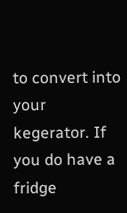to convert into your kegerator. If you do have a fridge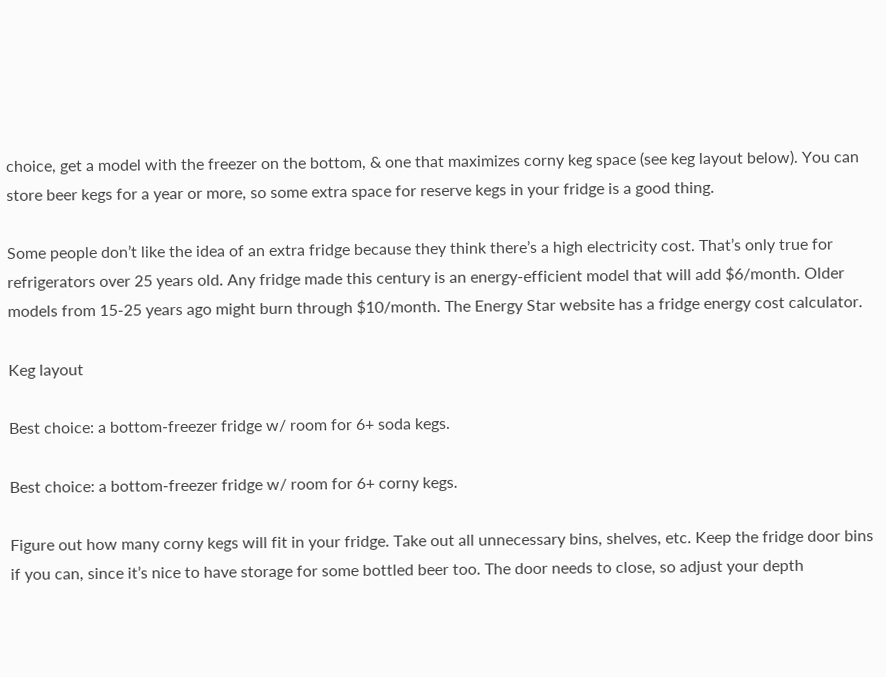choice, get a model with the freezer on the bottom, & one that maximizes corny keg space (see keg layout below). You can store beer kegs for a year or more, so some extra space for reserve kegs in your fridge is a good thing.

Some people don’t like the idea of an extra fridge because they think there’s a high electricity cost. That’s only true for refrigerators over 25 years old. Any fridge made this century is an energy-efficient model that will add $6/month. Older models from 15-25 years ago might burn through $10/month. The Energy Star website has a fridge energy cost calculator.

Keg layout

Best choice: a bottom-freezer fridge w/ room for 6+ soda kegs.

Best choice: a bottom-freezer fridge w/ room for 6+ corny kegs.

Figure out how many corny kegs will fit in your fridge. Take out all unnecessary bins, shelves, etc. Keep the fridge door bins if you can, since it’s nice to have storage for some bottled beer too. The door needs to close, so adjust your depth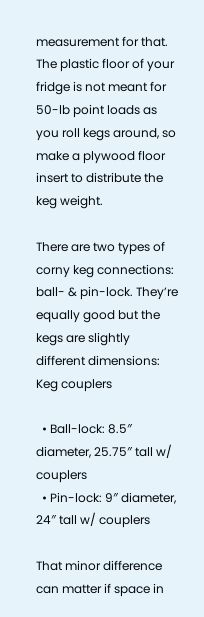measurement for that. The plastic floor of your fridge is not meant for 50-lb point loads as you roll kegs around, so make a plywood floor insert to distribute the keg weight.

There are two types of corny keg connections: ball- & pin-lock. They’re equally good but the kegs are slightly different dimensions:
Keg couplers

  • Ball-lock: 8.5″ diameter, 25.75″ tall w/ couplers
  • Pin-lock: 9″ diameter, 24″ tall w/ couplers

That minor difference can matter if space in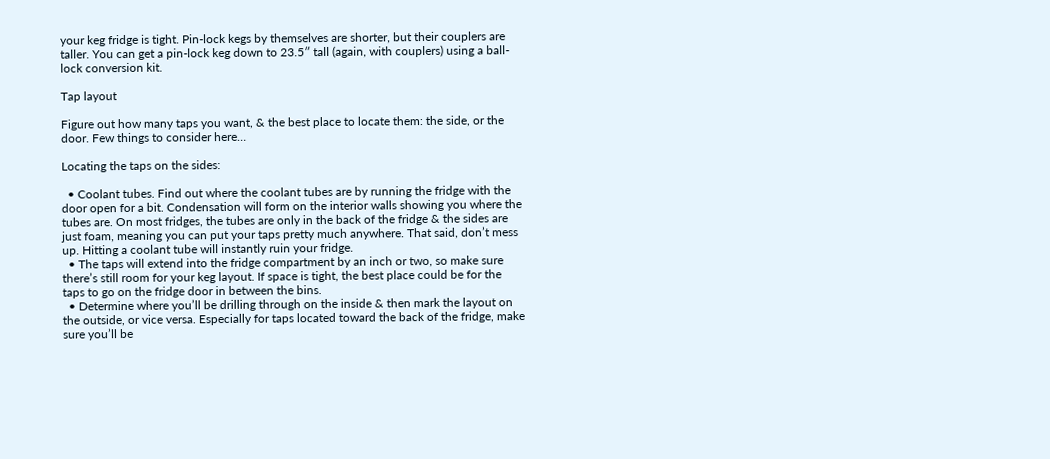your keg fridge is tight. Pin-lock kegs by themselves are shorter, but their couplers are taller. You can get a pin-lock keg down to 23.5″ tall (again, with couplers) using a ball-lock conversion kit.

Tap layout

Figure out how many taps you want, & the best place to locate them: the side, or the door. Few things to consider here…

Locating the taps on the sides:

  • Coolant tubes. Find out where the coolant tubes are by running the fridge with the door open for a bit. Condensation will form on the interior walls showing you where the tubes are. On most fridges, the tubes are only in the back of the fridge & the sides are just foam, meaning you can put your taps pretty much anywhere. That said, don’t mess up. Hitting a coolant tube will instantly ruin your fridge.
  • The taps will extend into the fridge compartment by an inch or two, so make sure there’s still room for your keg layout. If space is tight, the best place could be for the taps to go on the fridge door in between the bins.
  • Determine where you’ll be drilling through on the inside & then mark the layout on the outside, or vice versa. Especially for taps located toward the back of the fridge, make sure you’ll be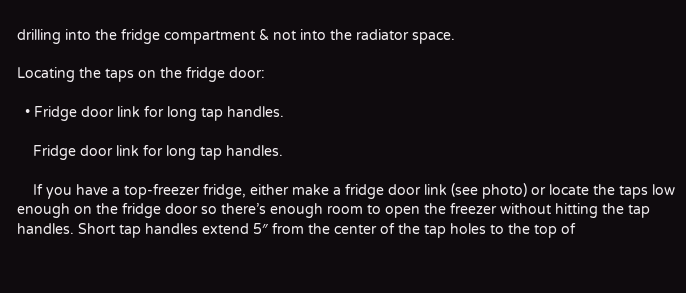drilling into the fridge compartment & not into the radiator space.

Locating the taps on the fridge door:

  • Fridge door link for long tap handles.

    Fridge door link for long tap handles.

    If you have a top-freezer fridge, either make a fridge door link (see photo) or locate the taps low enough on the fridge door so there’s enough room to open the freezer without hitting the tap handles. Short tap handles extend 5″ from the center of the tap holes to the top of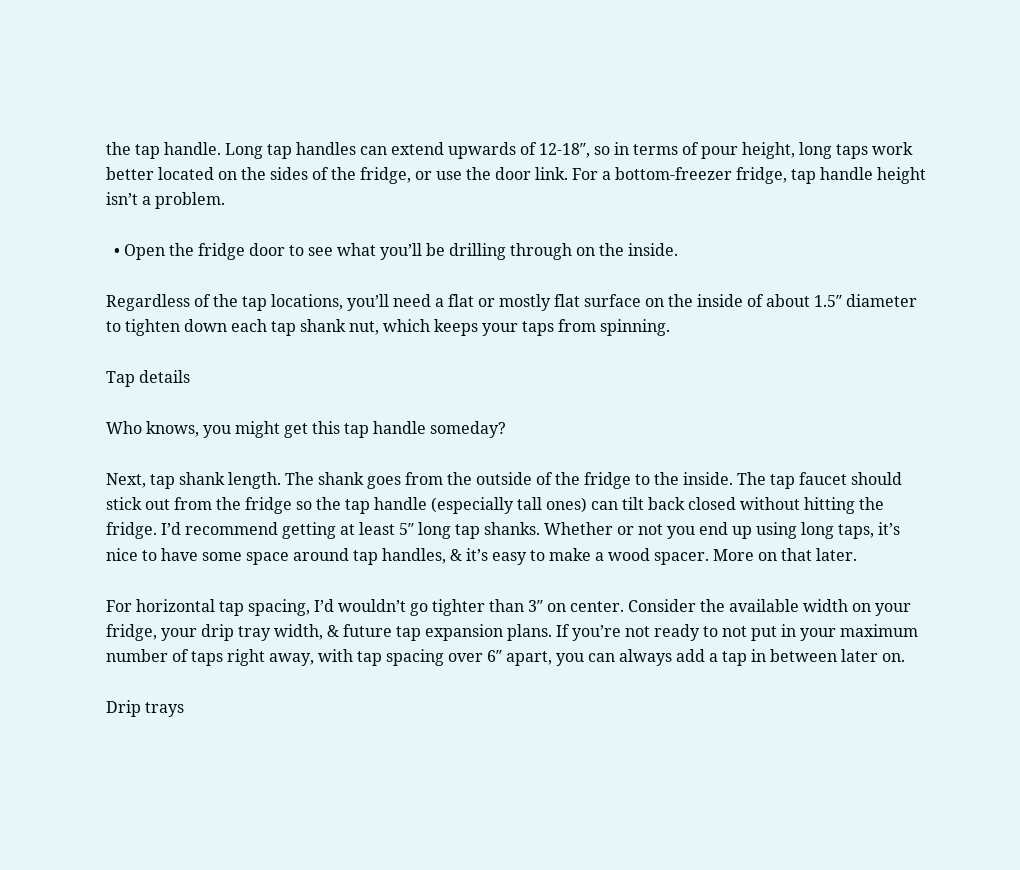the tap handle. Long tap handles can extend upwards of 12-18″, so in terms of pour height, long taps work better located on the sides of the fridge, or use the door link. For a bottom-freezer fridge, tap handle height isn’t a problem.

  • Open the fridge door to see what you’ll be drilling through on the inside.

Regardless of the tap locations, you’ll need a flat or mostly flat surface on the inside of about 1.5″ diameter to tighten down each tap shank nut, which keeps your taps from spinning.

Tap details

Who knows, you might get this tap handle someday?

Next, tap shank length. The shank goes from the outside of the fridge to the inside. The tap faucet should stick out from the fridge so the tap handle (especially tall ones) can tilt back closed without hitting the fridge. I’d recommend getting at least 5″ long tap shanks. Whether or not you end up using long taps, it’s nice to have some space around tap handles, & it’s easy to make a wood spacer. More on that later.

For horizontal tap spacing, I’d wouldn’t go tighter than 3″ on center. Consider the available width on your fridge, your drip tray width, & future tap expansion plans. If you’re not ready to not put in your maximum number of taps right away, with tap spacing over 6″ apart, you can always add a tap in between later on.

Drip trays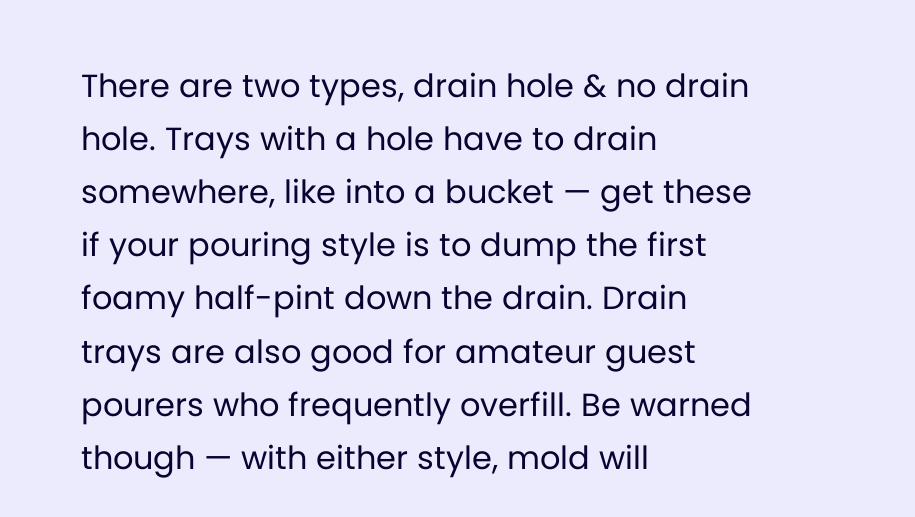There are two types, drain hole & no drain hole. Trays with a hole have to drain somewhere, like into a bucket — get these if your pouring style is to dump the first foamy half-pint down the drain. Drain trays are also good for amateur guest pourers who frequently overfill. Be warned though — with either style, mold will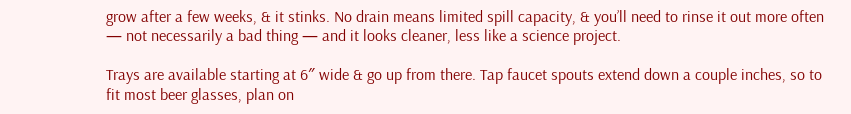grow after a few weeks, & it stinks. No drain means limited spill capacity, & you’ll need to rinse it out more often — not necessarily a bad thing — and it looks cleaner, less like a science project.

Trays are available starting at 6″ wide & go up from there. Tap faucet spouts extend down a couple inches, so to fit most beer glasses, plan on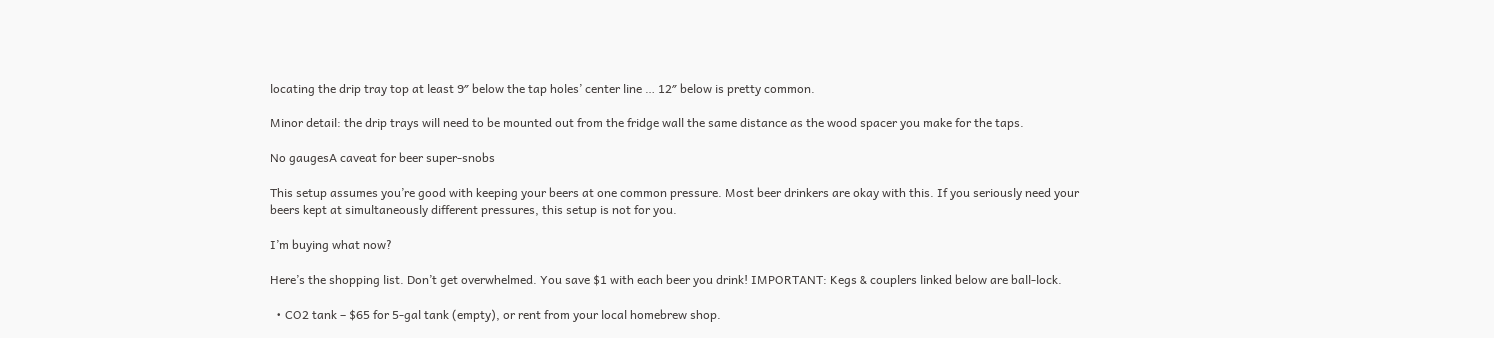locating the drip tray top at least 9″ below the tap holes’ center line … 12″ below is pretty common.

Minor detail: the drip trays will need to be mounted out from the fridge wall the same distance as the wood spacer you make for the taps.

No gaugesA caveat for beer super-snobs

This setup assumes you’re good with keeping your beers at one common pressure. Most beer drinkers are okay with this. If you seriously need your beers kept at simultaneously different pressures, this setup is not for you.

I’m buying what now?

Here’s the shopping list. Don’t get overwhelmed. You save $1 with each beer you drink! IMPORTANT: Kegs & couplers linked below are ball-lock.

  • CO2 tank – $65 for 5-gal tank (empty), or rent from your local homebrew shop.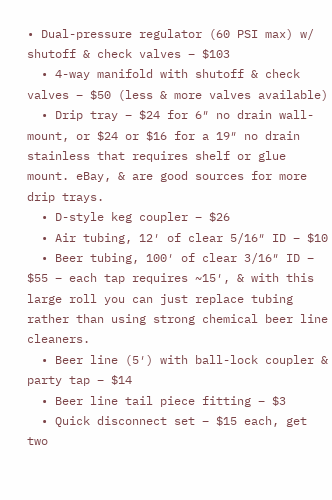• Dual-pressure regulator (60 PSI max) w/ shutoff & check valves – $103
  • 4-way manifold with shutoff & check valves – $50 (less & more valves available)
  • Drip tray – $24 for 6″ no drain wall-mount, or $24 or $16 for a 19″ no drain stainless that requires shelf or glue mount. eBay, & are good sources for more drip trays.
  • D-style keg coupler – $26
  • Air tubing, 12′ of clear 5/16″ ID – $10
  • Beer tubing, 100′ of clear 3/16″ ID – $55 – each tap requires ~15′, & with this large roll you can just replace tubing rather than using strong chemical beer line cleaners.
  • Beer line (5′) with ball-lock coupler & party tap – $14
  • Beer line tail piece fitting – $3
  • Quick disconnect set – $15 each, get two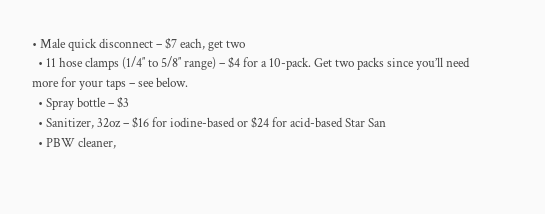• Male quick disconnect – $7 each, get two
  • 11 hose clamps (1/4″ to 5/8″ range) – $4 for a 10-pack. Get two packs since you’ll need more for your taps – see below.
  • Spray bottle – $3
  • Sanitizer, 32oz – $16 for iodine-based or $24 for acid-based Star San
  • PBW cleaner,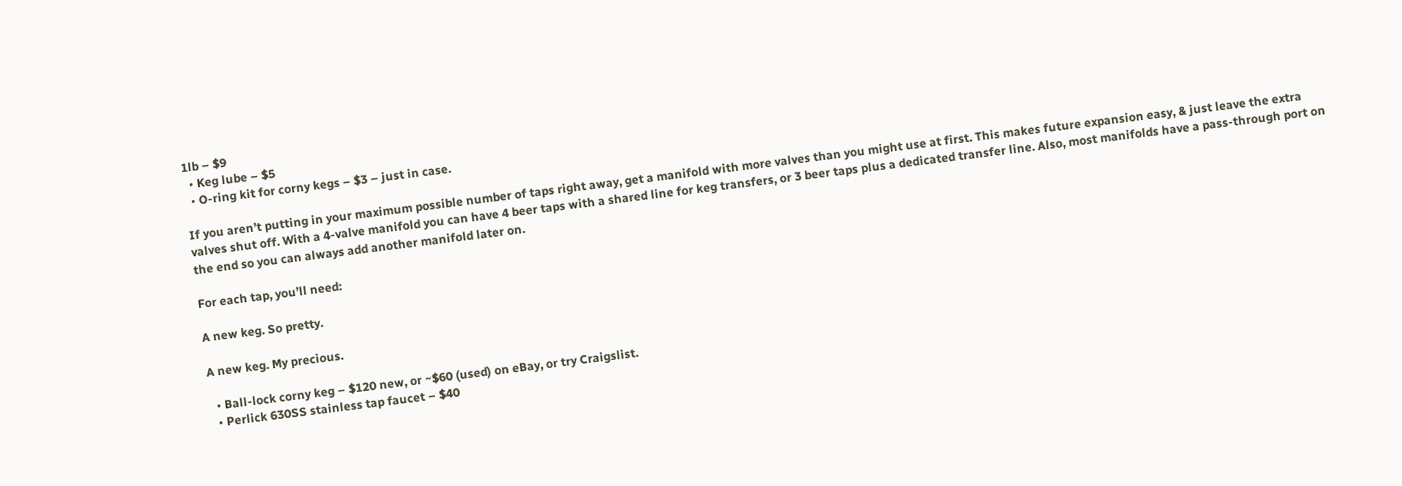1lb – $9
  • Keg lube – $5
  • O-ring kit for corny kegs – $3 – just in case.

If you aren’t putting in your maximum possible number of taps right away, get a manifold with more valves than you might use at first. This makes future expansion easy, & just leave the extra valves shut off. With a 4-valve manifold you can have 4 beer taps with a shared line for keg transfers, or 3 beer taps plus a dedicated transfer line. Also, most manifolds have a pass-through port on the end so you can always add another manifold later on.

For each tap, you’ll need:

A new keg. So pretty.

A new keg. My precious.

  • Ball-lock corny keg – $120 new, or ~$60 (used) on eBay, or try Craigslist.
  • Perlick 630SS stainless tap faucet – $40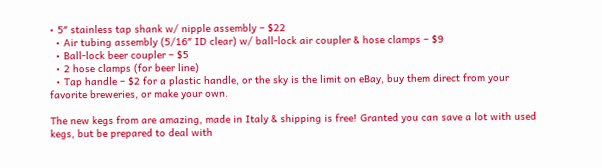• 5″ stainless tap shank w/ nipple assembly – $22
  • Air tubing assembly (5/16″ ID clear) w/ ball-lock air coupler & hose clamps – $9
  • Ball-lock beer coupler – $5
  • 2 hose clamps (for beer line)
  • Tap handle – $2 for a plastic handle, or the sky is the limit on eBay, buy them direct from your favorite breweries, or make your own.

The new kegs from are amazing, made in Italy & shipping is free! Granted you can save a lot with used kegs, but be prepared to deal with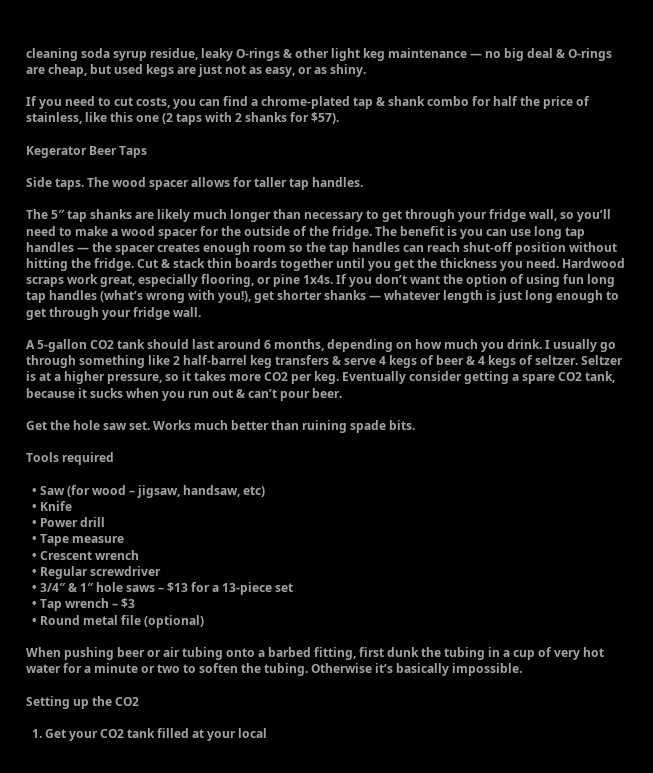cleaning soda syrup residue, leaky O-rings & other light keg maintenance — no big deal & O-rings are cheap, but used kegs are just not as easy, or as shiny.

If you need to cut costs, you can find a chrome-plated tap & shank combo for half the price of stainless, like this one (2 taps with 2 shanks for $57).

Kegerator Beer Taps

Side taps. The wood spacer allows for taller tap handles.

The 5″ tap shanks are likely much longer than necessary to get through your fridge wall, so you’ll need to make a wood spacer for the outside of the fridge. The benefit is you can use long tap handles — the spacer creates enough room so the tap handles can reach shut-off position without hitting the fridge. Cut & stack thin boards together until you get the thickness you need. Hardwood scraps work great, especially flooring, or pine 1x4s. If you don’t want the option of using fun long tap handles (what’s wrong with you!), get shorter shanks — whatever length is just long enough to get through your fridge wall.

A 5-gallon CO2 tank should last around 6 months, depending on how much you drink. I usually go through something like 2 half-barrel keg transfers & serve 4 kegs of beer & 4 kegs of seltzer. Seltzer is at a higher pressure, so it takes more CO2 per keg. Eventually consider getting a spare CO2 tank, because it sucks when you run out & can’t pour beer.

Get the hole saw set. Works much better than ruining spade bits.

Tools required

  • Saw (for wood – jigsaw, handsaw, etc)
  • Knife
  • Power drill
  • Tape measure
  • Crescent wrench
  • Regular screwdriver
  • 3/4″ & 1″ hole saws – $13 for a 13-piece set
  • Tap wrench – $3
  • Round metal file (optional)

When pushing beer or air tubing onto a barbed fitting, first dunk the tubing in a cup of very hot water for a minute or two to soften the tubing. Otherwise it’s basically impossible.

Setting up the CO2

  1. Get your CO2 tank filled at your local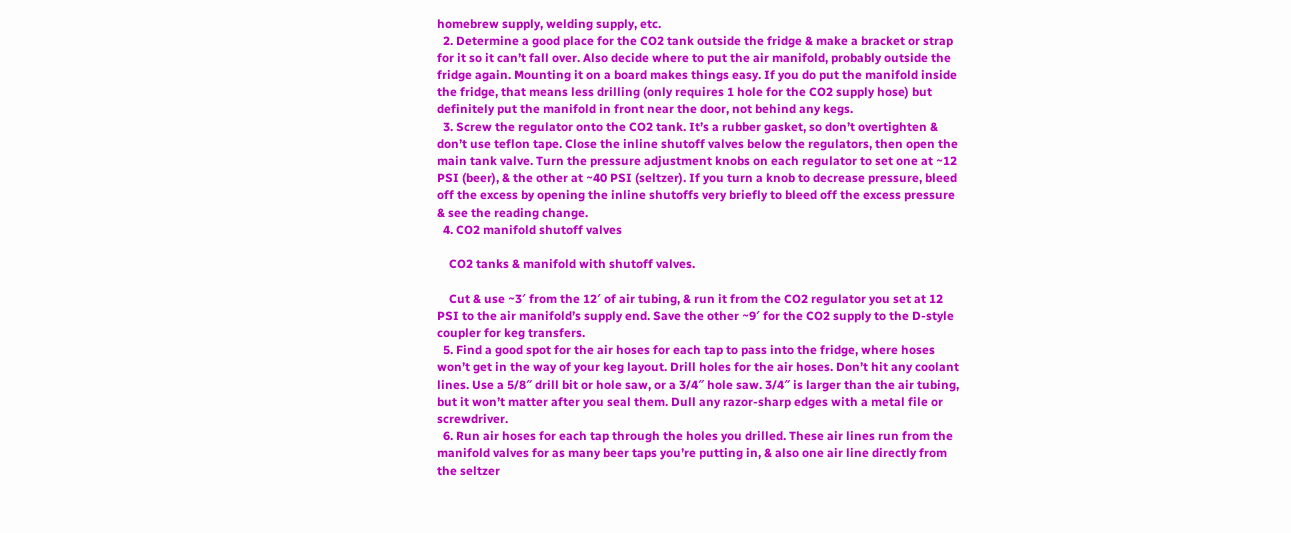homebrew supply, welding supply, etc.
  2. Determine a good place for the CO2 tank outside the fridge & make a bracket or strap for it so it can’t fall over. Also decide where to put the air manifold, probably outside the fridge again. Mounting it on a board makes things easy. If you do put the manifold inside the fridge, that means less drilling (only requires 1 hole for the CO2 supply hose) but definitely put the manifold in front near the door, not behind any kegs.
  3. Screw the regulator onto the CO2 tank. It’s a rubber gasket, so don’t overtighten & don’t use teflon tape. Close the inline shutoff valves below the regulators, then open the main tank valve. Turn the pressure adjustment knobs on each regulator to set one at ~12 PSI (beer), & the other at ~40 PSI (seltzer). If you turn a knob to decrease pressure, bleed off the excess by opening the inline shutoffs very briefly to bleed off the excess pressure & see the reading change.
  4. CO2 manifold shutoff valves

    CO2 tanks & manifold with shutoff valves.

    Cut & use ~3′ from the 12′ of air tubing, & run it from the CO2 regulator you set at 12 PSI to the air manifold’s supply end. Save the other ~9′ for the CO2 supply to the D-style coupler for keg transfers.
  5. Find a good spot for the air hoses for each tap to pass into the fridge, where hoses won’t get in the way of your keg layout. Drill holes for the air hoses. Don’t hit any coolant lines. Use a 5/8″ drill bit or hole saw, or a 3/4″ hole saw. 3/4″ is larger than the air tubing, but it won’t matter after you seal them. Dull any razor-sharp edges with a metal file or screwdriver.
  6. Run air hoses for each tap through the holes you drilled. These air lines run from the manifold valves for as many beer taps you’re putting in, & also one air line directly from the seltzer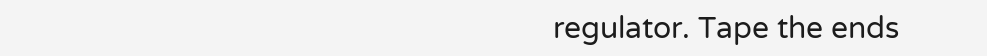regulator. Tape the ends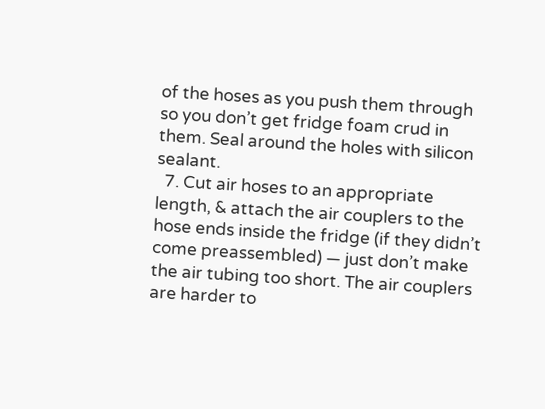of the hoses as you push them through so you don’t get fridge foam crud in them. Seal around the holes with silicon sealant.
  7. Cut air hoses to an appropriate length, & attach the air couplers to the hose ends inside the fridge (if they didn’t come preassembled) — just don’t make the air tubing too short. The air couplers are harder to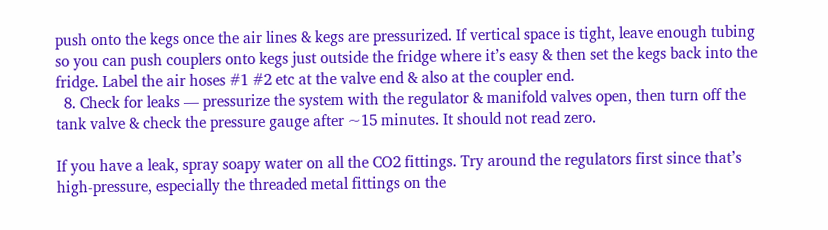push onto the kegs once the air lines & kegs are pressurized. If vertical space is tight, leave enough tubing so you can push couplers onto kegs just outside the fridge where it’s easy & then set the kegs back into the fridge. Label the air hoses #1 #2 etc at the valve end & also at the coupler end.
  8. Check for leaks — pressurize the system with the regulator & manifold valves open, then turn off the tank valve & check the pressure gauge after ~15 minutes. It should not read zero.

If you have a leak, spray soapy water on all the CO2 fittings. Try around the regulators first since that’s high-pressure, especially the threaded metal fittings on the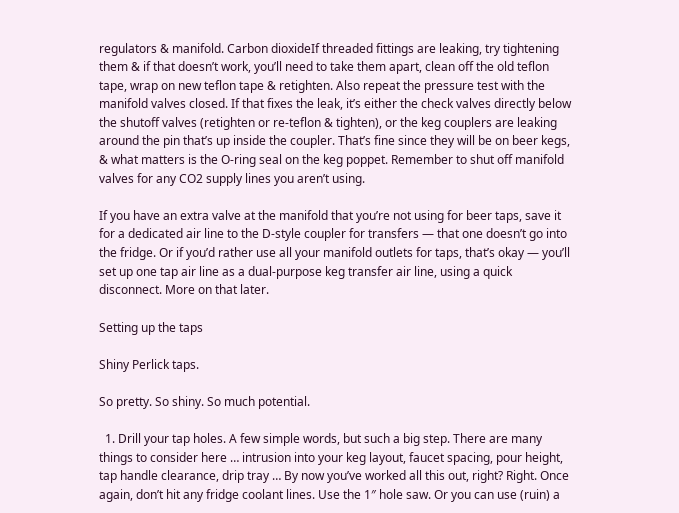regulators & manifold. Carbon dioxideIf threaded fittings are leaking, try tightening them & if that doesn’t work, you’ll need to take them apart, clean off the old teflon tape, wrap on new teflon tape & retighten. Also repeat the pressure test with the manifold valves closed. If that fixes the leak, it’s either the check valves directly below the shutoff valves (retighten or re-teflon & tighten), or the keg couplers are leaking around the pin that’s up inside the coupler. That’s fine since they will be on beer kegs, & what matters is the O-ring seal on the keg poppet. Remember to shut off manifold valves for any CO2 supply lines you aren’t using.

If you have an extra valve at the manifold that you’re not using for beer taps, save it for a dedicated air line to the D-style coupler for transfers — that one doesn’t go into the fridge. Or if you’d rather use all your manifold outlets for taps, that’s okay — you’ll set up one tap air line as a dual-purpose keg transfer air line, using a quick disconnect. More on that later.

Setting up the taps

Shiny Perlick taps.

So pretty. So shiny. So much potential.

  1. Drill your tap holes. A few simple words, but such a big step. There are many things to consider here … intrusion into your keg layout, faucet spacing, pour height, tap handle clearance, drip tray … By now you’ve worked all this out, right? Right. Once again, don’t hit any fridge coolant lines. Use the 1″ hole saw. Or you can use (ruin) a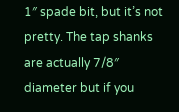1″ spade bit, but it’s not pretty. The tap shanks are actually 7/8″ diameter but if you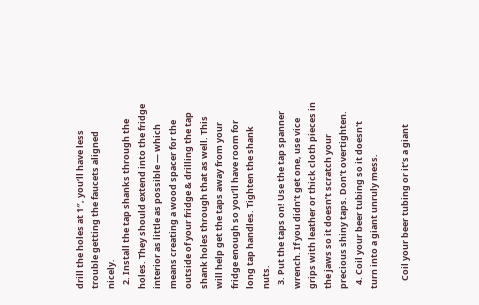drill the holes at 1″, you’ll have less trouble getting the faucets aligned nicely.
  2. Install the tap shanks through the holes. They should extend into the fridge interior as little as possible — which means creating a wood spacer for the outside of your fridge & drilling the tap shank holes through that as well. This will help get the taps away from your fridge enough so you’ll have room for long tap handles. Tighten the shank nuts.
  3. Put the taps on! Use the tap spanner wrench. If you didn’t get one, use vice grips with leather or thick cloth pieces in the jaws so it doesn’t scratch your precious shiny taps. Don’t overtighten.
  4. Coil your beer tubing so it doesn't turn into a giant unruly mess.

    Coil your beer tubing or it’s a giant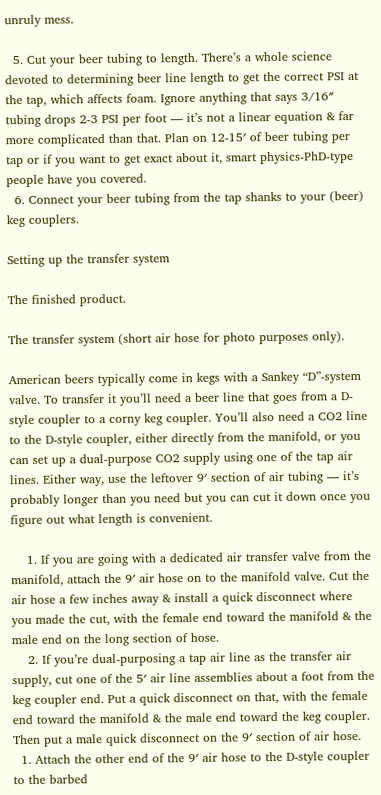unruly mess.

  5. Cut your beer tubing to length. There’s a whole science devoted to determining beer line length to get the correct PSI at the tap, which affects foam. Ignore anything that says 3/16″ tubing drops 2-3 PSI per foot — it’s not a linear equation & far more complicated than that. Plan on 12-15′ of beer tubing per tap or if you want to get exact about it, smart physics-PhD-type people have you covered.
  6. Connect your beer tubing from the tap shanks to your (beer) keg couplers.

Setting up the transfer system

The finished product.

The transfer system (short air hose for photo purposes only).

American beers typically come in kegs with a Sankey “D”-system valve. To transfer it you’ll need a beer line that goes from a D-style coupler to a corny keg coupler. You’ll also need a CO2 line to the D-style coupler, either directly from the manifold, or you can set up a dual-purpose CO2 supply using one of the tap air lines. Either way, use the leftover 9′ section of air tubing — it’s probably longer than you need but you can cut it down once you figure out what length is convenient.

    1. If you are going with a dedicated air transfer valve from the manifold, attach the 9′ air hose on to the manifold valve. Cut the air hose a few inches away & install a quick disconnect where you made the cut, with the female end toward the manifold & the male end on the long section of hose.
    2. If you’re dual-purposing a tap air line as the transfer air supply, cut one of the 5′ air line assemblies about a foot from the keg coupler end. Put a quick disconnect on that, with the female end toward the manifold & the male end toward the keg coupler. Then put a male quick disconnect on the 9′ section of air hose.
  1. Attach the other end of the 9′ air hose to the D-style coupler to the barbed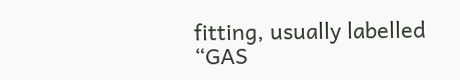fitting, usually labelled “GAS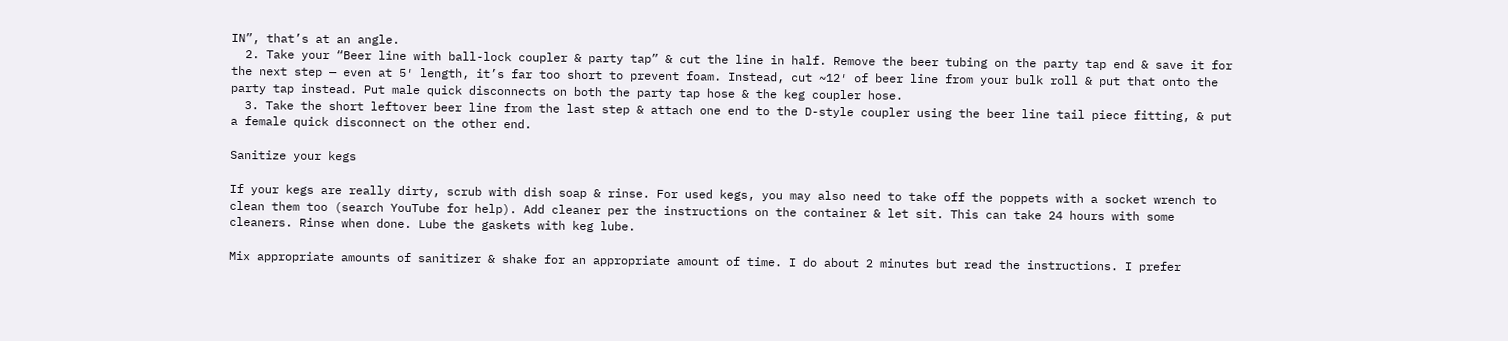IN”, that’s at an angle.
  2. Take your “Beer line with ball-lock coupler & party tap” & cut the line in half. Remove the beer tubing on the party tap end & save it for the next step — even at 5′ length, it’s far too short to prevent foam. Instead, cut ~12′ of beer line from your bulk roll & put that onto the party tap instead. Put male quick disconnects on both the party tap hose & the keg coupler hose.
  3. Take the short leftover beer line from the last step & attach one end to the D-style coupler using the beer line tail piece fitting, & put a female quick disconnect on the other end.

Sanitize your kegs

If your kegs are really dirty, scrub with dish soap & rinse. For used kegs, you may also need to take off the poppets with a socket wrench to clean them too (search YouTube for help). Add cleaner per the instructions on the container & let sit. This can take 24 hours with some cleaners. Rinse when done. Lube the gaskets with keg lube.

Mix appropriate amounts of sanitizer & shake for an appropriate amount of time. I do about 2 minutes but read the instructions. I prefer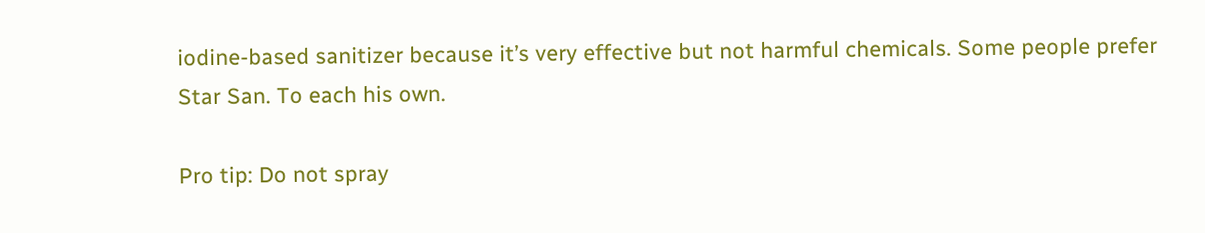iodine-based sanitizer because it’s very effective but not harmful chemicals. Some people prefer Star San. To each his own.

Pro tip: Do not spray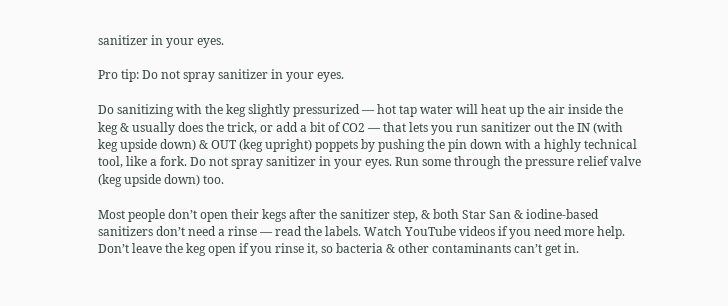sanitizer in your eyes.

Pro tip: Do not spray sanitizer in your eyes.

Do sanitizing with the keg slightly pressurized — hot tap water will heat up the air inside the keg & usually does the trick, or add a bit of CO2 — that lets you run sanitizer out the IN (with keg upside down) & OUT (keg upright) poppets by pushing the pin down with a highly technical tool, like a fork. Do not spray sanitizer in your eyes. Run some through the pressure relief valve (keg upside down) too.

Most people don’t open their kegs after the sanitizer step, & both Star San & iodine-based sanitizers don’t need a rinse — read the labels. Watch YouTube videos if you need more help. Don’t leave the keg open if you rinse it, so bacteria & other contaminants can’t get in.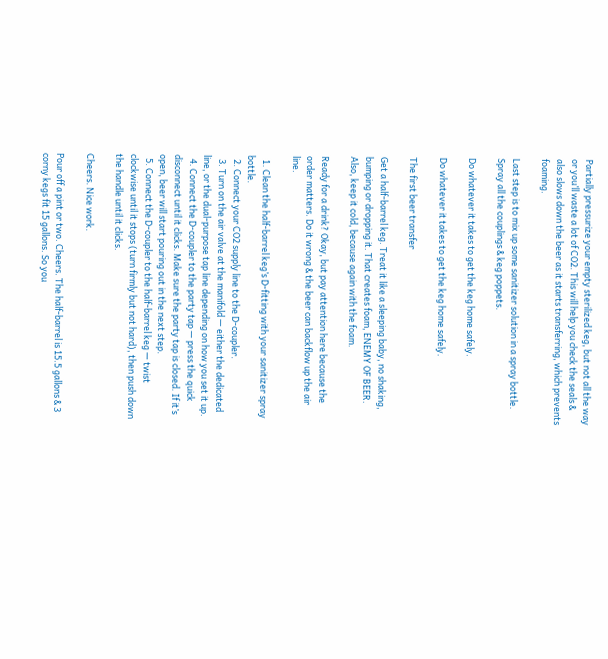Partially pressurize your empty sterilized keg, but not all the way or you’ll waste a lot of CO2. This will help you check the seals & also slows down the beer as it starts transferring, which prevents foaming.

Last step is to mix up some sanitizer solution in a spray bottle. Spray all the couplings & keg poppets.

Do whatever it takes to get the keg home safely.

Do whatever it takes to get the keg home safely.

The first beer transfer

Get a half-barrel keg. Treat it like a sleeping baby, no shaking, bumping or dropping it. That creates foam, ENEMY OF BEER. Also, keep it cold, because again with the foam.

Ready for a drink? Okay, but pay attention here because the order matters. Do it wrong & the beer can backflow up the air line.

  1. Clean the half-barrel keg’s D-fitting with your sanitizer spray bottle.
  2. Connect your CO2 supply line to the D-coupler.
  3. Turn on the air valve at the manifold — either the dedicated line, or the dual-purpose tap line depending on how you set it up.
  4. Connect the D-coupler to the party tap — press the quick disconnect until it clicks. Make sure the party tap is closed. If it’s open, beer will start pouring out in the next step.
  5. Connect the D-coupler to the half-barrel keg — twist clockwise until it stops (turn firmly but not hard), then push down the handle until it clicks.

Cheers. Nice work.

Pour off a pint or two. Cheers. The half-barrel is 15.5 gallons & 3 corny kegs fit 15 gallons. So you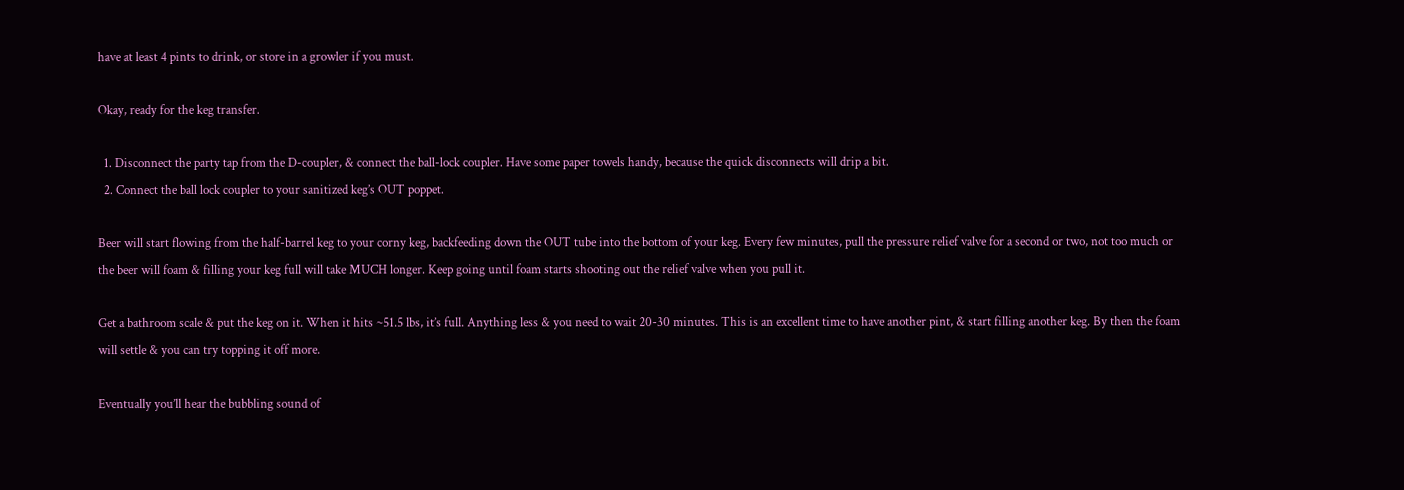have at least 4 pints to drink, or store in a growler if you must.

Okay, ready for the keg transfer.

  1. Disconnect the party tap from the D-coupler, & connect the ball-lock coupler. Have some paper towels handy, because the quick disconnects will drip a bit.
  2. Connect the ball lock coupler to your sanitized keg’s OUT poppet.

Beer will start flowing from the half-barrel keg to your corny keg, backfeeding down the OUT tube into the bottom of your keg. Every few minutes, pull the pressure relief valve for a second or two, not too much or the beer will foam & filling your keg full will take MUCH longer. Keep going until foam starts shooting out the relief valve when you pull it.

Get a bathroom scale & put the keg on it. When it hits ~51.5 lbs, it’s full. Anything less & you need to wait 20-30 minutes. This is an excellent time to have another pint, & start filling another keg. By then the foam will settle & you can try topping it off more.

Eventually you’ll hear the bubbling sound of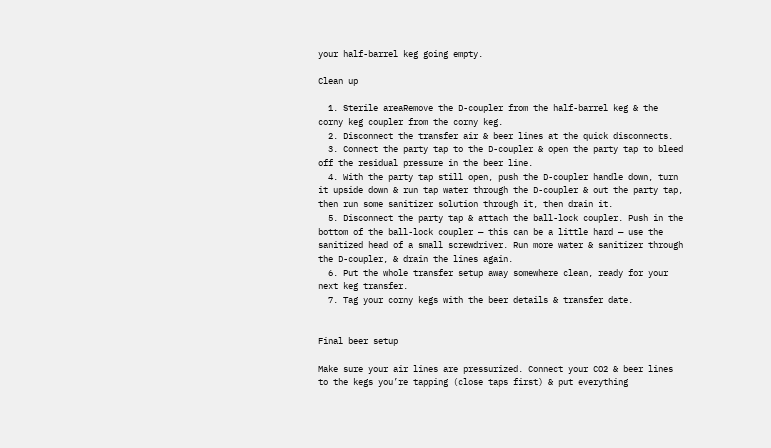your half-barrel keg going empty.

Clean up

  1. Sterile areaRemove the D-coupler from the half-barrel keg & the corny keg coupler from the corny keg.
  2. Disconnect the transfer air & beer lines at the quick disconnects.
  3. Connect the party tap to the D-coupler & open the party tap to bleed off the residual pressure in the beer line.
  4. With the party tap still open, push the D-coupler handle down, turn it upside down & run tap water through the D-coupler & out the party tap, then run some sanitizer solution through it, then drain it.
  5. Disconnect the party tap & attach the ball-lock coupler. Push in the bottom of the ball-lock coupler — this can be a little hard — use the sanitized head of a small screwdriver. Run more water & sanitizer through the D-coupler, & drain the lines again.
  6. Put the whole transfer setup away somewhere clean, ready for your next keg transfer.
  7. Tag your corny kegs with the beer details & transfer date.


Final beer setup

Make sure your air lines are pressurized. Connect your CO2 & beer lines to the kegs you’re tapping (close taps first) & put everything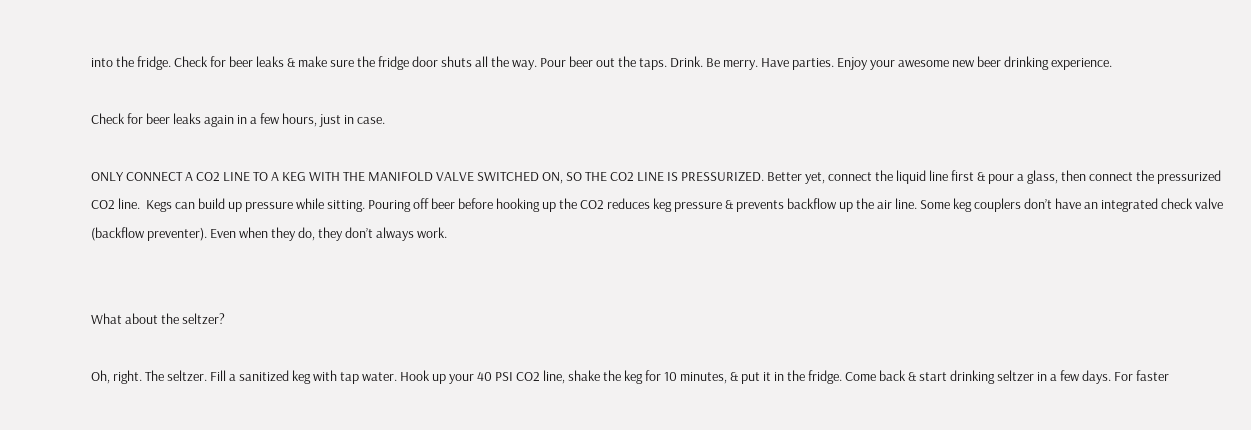into the fridge. Check for beer leaks & make sure the fridge door shuts all the way. Pour beer out the taps. Drink. Be merry. Have parties. Enjoy your awesome new beer drinking experience.

Check for beer leaks again in a few hours, just in case.

ONLY CONNECT A CO2 LINE TO A KEG WITH THE MANIFOLD VALVE SWITCHED ON, SO THE CO2 LINE IS PRESSURIZED. Better yet, connect the liquid line first & pour a glass, then connect the pressurized CO2 line.  Kegs can build up pressure while sitting. Pouring off beer before hooking up the CO2 reduces keg pressure & prevents backflow up the air line. Some keg couplers don’t have an integrated check valve (backflow preventer). Even when they do, they don’t always work.


What about the seltzer?

Oh, right. The seltzer. Fill a sanitized keg with tap water. Hook up your 40 PSI CO2 line, shake the keg for 10 minutes, & put it in the fridge. Come back & start drinking seltzer in a few days. For faster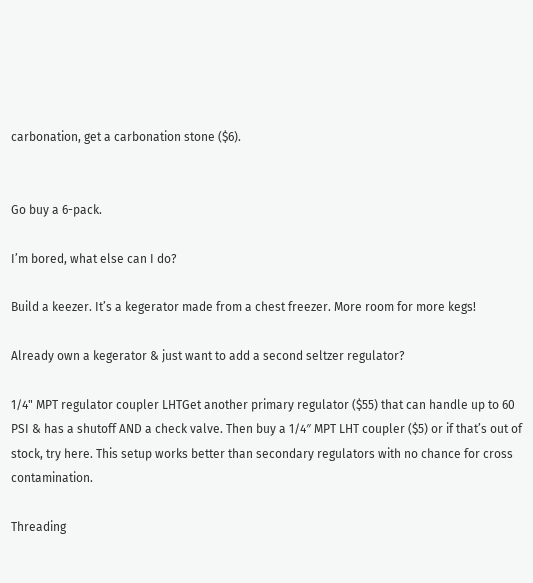carbonation, get a carbonation stone ($6).


Go buy a 6-pack.

I’m bored, what else can I do?

Build a keezer. It’s a kegerator made from a chest freezer. More room for more kegs!

Already own a kegerator & just want to add a second seltzer regulator?

1/4" MPT regulator coupler LHTGet another primary regulator ($55) that can handle up to 60 PSI & has a shutoff AND a check valve. Then buy a 1/4″ MPT LHT coupler ($5) or if that’s out of stock, try here. This setup works better than secondary regulators with no chance for cross contamination.

Threading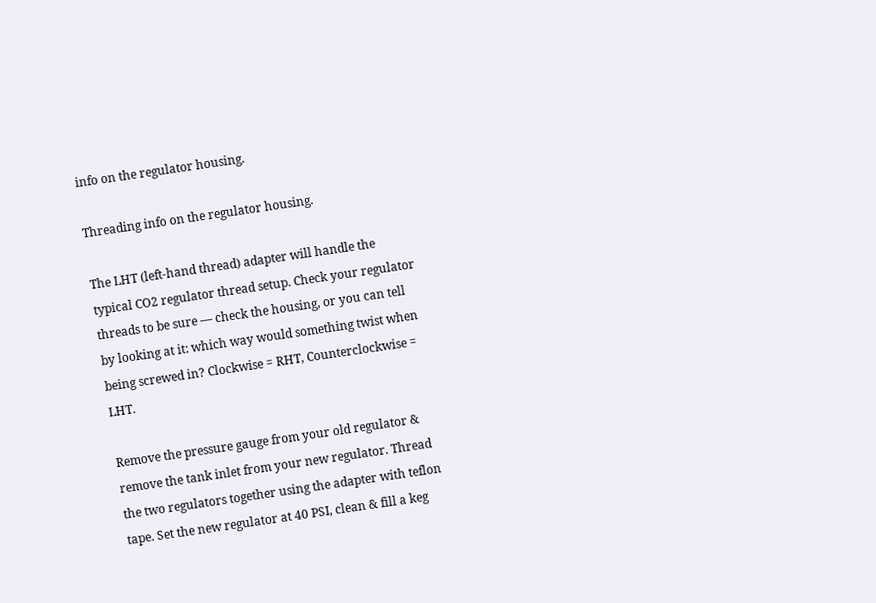info on the regulator housing.

Threading info on the regulator housing.

The LHT (left-hand thread) adapter will handle the typical CO2 regulator thread setup. Check your regulator threads to be sure — check the housing, or you can tell by looking at it: which way would something twist when being screwed in? Clockwise = RHT, Counterclockwise = LHT.

Remove the pressure gauge from your old regulator & remove the tank inlet from your new regulator. Thread the two regulators together using the adapter with teflon tape. Set the new regulator at 40 PSI, clean & fill a keg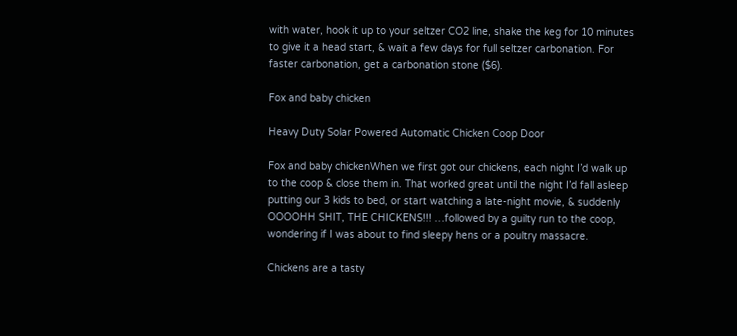with water, hook it up to your seltzer CO2 line, shake the keg for 10 minutes to give it a head start, & wait a few days for full seltzer carbonation. For faster carbonation, get a carbonation stone ($6).

Fox and baby chicken

Heavy Duty Solar Powered Automatic Chicken Coop Door

Fox and baby chickenWhen we first got our chickens, each night I’d walk up to the coop & close them in. That worked great until the night I’d fall asleep putting our 3 kids to bed, or start watching a late-night movie, & suddenly OOOOHH SHIT, THE CHICKENS!!! …followed by a guilty run to the coop, wondering if I was about to find sleepy hens or a poultry massacre.

Chickens are a tasty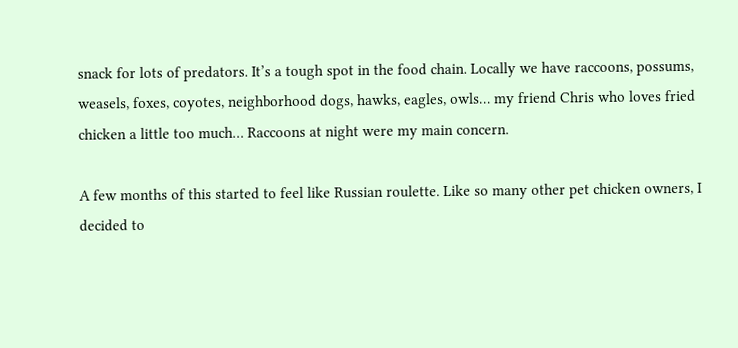snack for lots of predators. It’s a tough spot in the food chain. Locally we have raccoons, possums, weasels, foxes, coyotes, neighborhood dogs, hawks, eagles, owls… my friend Chris who loves fried chicken a little too much… Raccoons at night were my main concern.

A few months of this started to feel like Russian roulette. Like so many other pet chicken owners, I decided to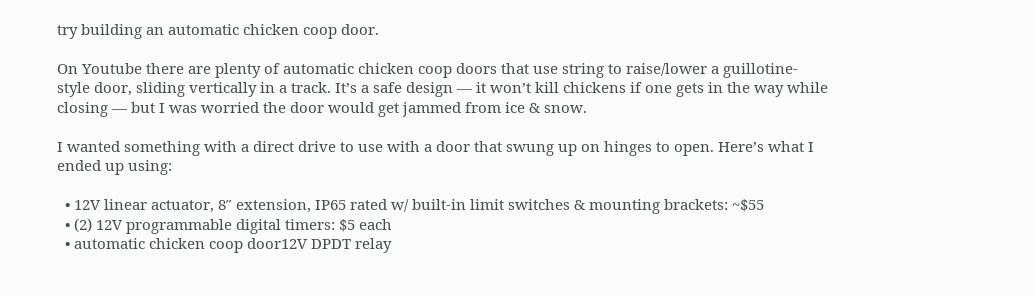try building an automatic chicken coop door.

On Youtube there are plenty of automatic chicken coop doors that use string to raise/lower a guillotine-style door, sliding vertically in a track. It’s a safe design — it won’t kill chickens if one gets in the way while closing — but I was worried the door would get jammed from ice & snow.

I wanted something with a direct drive to use with a door that swung up on hinges to open. Here’s what I ended up using:

  • 12V linear actuator, 8″ extension, IP65 rated w/ built-in limit switches & mounting brackets: ~$55
  • (2) 12V programmable digital timers: $5 each
  • automatic chicken coop door12V DPDT relay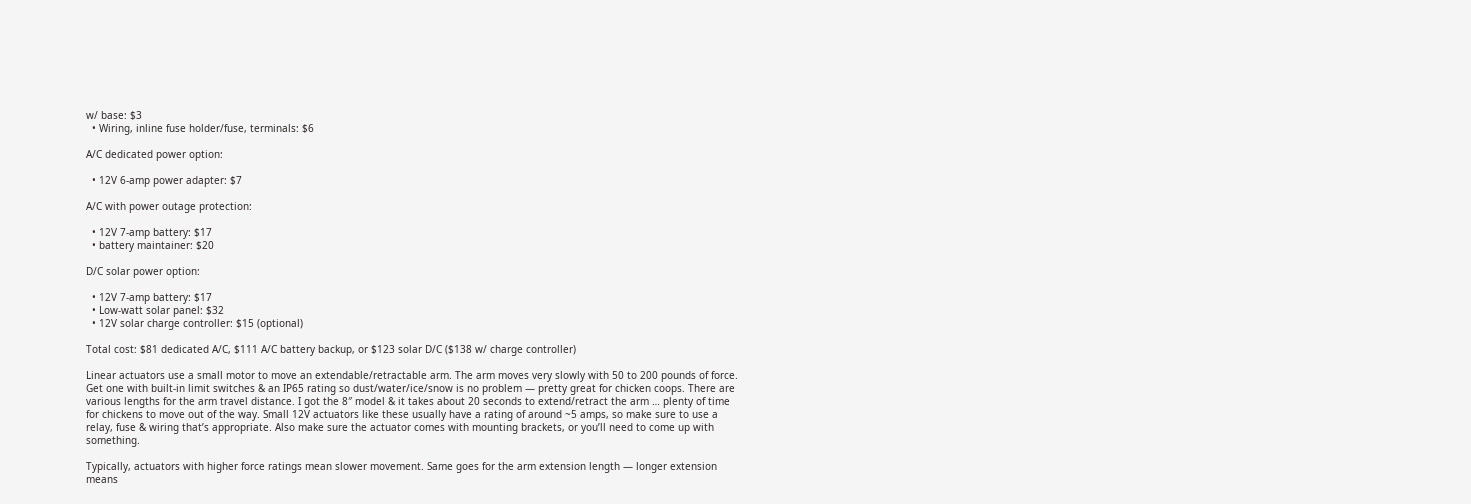w/ base: $3
  • Wiring, inline fuse holder/fuse, terminals: $6

A/C dedicated power option:

  • 12V 6-amp power adapter: $7

A/C with power outage protection:

  • 12V 7-amp battery: $17
  • battery maintainer: $20

D/C solar power option:

  • 12V 7-amp battery: $17
  • Low-watt solar panel: $32
  • 12V solar charge controller: $15 (optional)

Total cost: $81 dedicated A/C, $111 A/C battery backup, or $123 solar D/C ($138 w/ charge controller)

Linear actuators use a small motor to move an extendable/retractable arm. The arm moves very slowly with 50 to 200 pounds of force. Get one with built-in limit switches & an IP65 rating so dust/water/ice/snow is no problem — pretty great for chicken coops. There are various lengths for the arm travel distance. I got the 8″ model & it takes about 20 seconds to extend/retract the arm … plenty of time for chickens to move out of the way. Small 12V actuators like these usually have a rating of around ~5 amps, so make sure to use a relay, fuse & wiring that’s appropriate. Also make sure the actuator comes with mounting brackets, or you’ll need to come up with something.

Typically, actuators with higher force ratings mean slower movement. Same goes for the arm extension length — longer extension means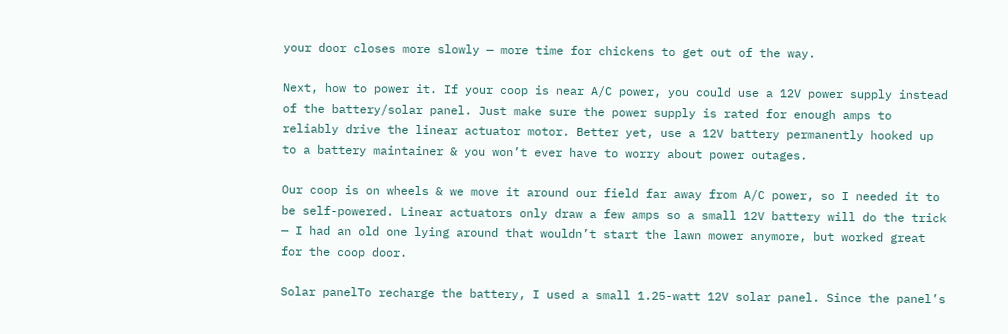your door closes more slowly — more time for chickens to get out of the way.

Next, how to power it. If your coop is near A/C power, you could use a 12V power supply instead of the battery/solar panel. Just make sure the power supply is rated for enough amps to reliably drive the linear actuator motor. Better yet, use a 12V battery permanently hooked up to a battery maintainer & you won’t ever have to worry about power outages.

Our coop is on wheels & we move it around our field far away from A/C power, so I needed it to be self-powered. Linear actuators only draw a few amps so a small 12V battery will do the trick — I had an old one lying around that wouldn’t start the lawn mower anymore, but worked great for the coop door.

Solar panelTo recharge the battery, I used a small 1.25-watt 12V solar panel. Since the panel’s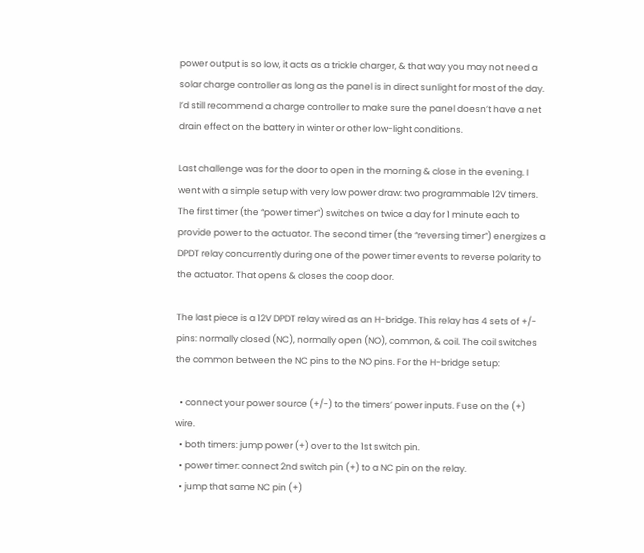power output is so low, it acts as a trickle charger, & that way you may not need a solar charge controller as long as the panel is in direct sunlight for most of the day. I’d still recommend a charge controller to make sure the panel doesn’t have a net drain effect on the battery in winter or other low-light conditions.

Last challenge was for the door to open in the morning & close in the evening. I went with a simple setup with very low power draw: two programmable 12V timers. The first timer (the “power timer”) switches on twice a day for 1 minute each to provide power to the actuator. The second timer (the “reversing timer”) energizes a DPDT relay concurrently during one of the power timer events to reverse polarity to the actuator. That opens & closes the coop door.

The last piece is a 12V DPDT relay wired as an H-bridge. This relay has 4 sets of +/- pins: normally closed (NC), normally open (NO), common, & coil. The coil switches the common between the NC pins to the NO pins. For the H-bridge setup:

  • connect your power source (+/-) to the timers’ power inputs. Fuse on the (+) wire.
  • both timers: jump power (+) over to the 1st switch pin.
  • power timer: connect 2nd switch pin (+) to a NC pin on the relay.
  • jump that same NC pin (+)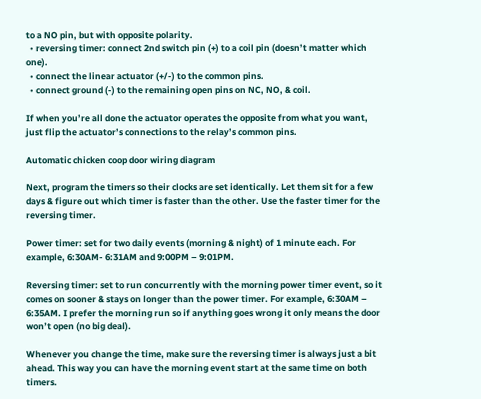to a NO pin, but with opposite polarity.
  • reversing timer: connect 2nd switch pin (+) to a coil pin (doesn’t matter which one).
  • connect the linear actuator (+/-) to the common pins.
  • connect ground (-) to the remaining open pins on NC, NO, & coil.

If when you’re all done the actuator operates the opposite from what you want, just flip the actuator’s connections to the relay’s common pins.

Automatic chicken coop door wiring diagram

Next, program the timers so their clocks are set identically. Let them sit for a few days & figure out which timer is faster than the other. Use the faster timer for the reversing timer.

Power timer: set for two daily events (morning & night) of 1 minute each. For example, 6:30AM- 6:31AM and 9:00PM – 9:01PM.

Reversing timer: set to run concurrently with the morning power timer event, so it comes on sooner & stays on longer than the power timer. For example, 6:30AM – 6:35AM. I prefer the morning run so if anything goes wrong it only means the door won’t open (no big deal).

Whenever you change the time, make sure the reversing timer is always just a bit ahead. This way you can have the morning event start at the same time on both timers.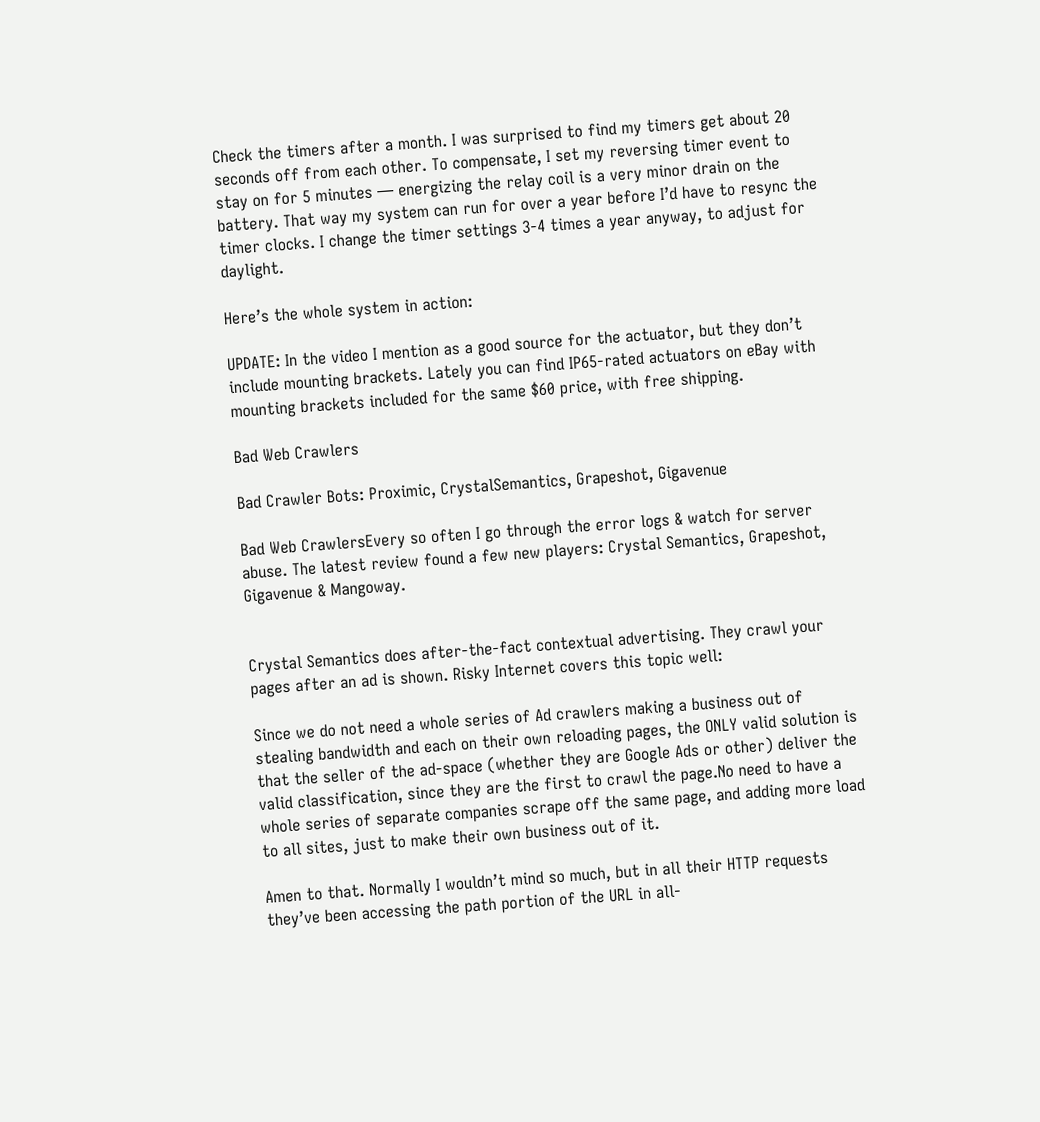Check the timers after a month. I was surprised to find my timers get about 20 seconds off from each other. To compensate, I set my reversing timer event to stay on for 5 minutes — energizing the relay coil is a very minor drain on the battery. That way my system can run for over a year before I’d have to resync the timer clocks. I change the timer settings 3-4 times a year anyway, to adjust for daylight.

Here’s the whole system in action:

UPDATE: In the video I mention as a good source for the actuator, but they don’t include mounting brackets. Lately you can find IP65-rated actuators on eBay with mounting brackets included for the same $60 price, with free shipping.

Bad Web Crawlers

Bad Crawler Bots: Proximic, CrystalSemantics, Grapeshot, Gigavenue

Bad Web CrawlersEvery so often I go through the error logs & watch for server abuse. The latest review found a few new players: Crystal Semantics, Grapeshot, Gigavenue & Mangoway.


Crystal Semantics does after-the-fact contextual advertising. They crawl your pages after an ad is shown. Risky Internet covers this topic well:

Since we do not need a whole series of Ad crawlers making a business out of stealing bandwidth and each on their own reloading pages, the ONLY valid solution is that the seller of the ad-space (whether they are Google Ads or other) deliver the valid classification, since they are the first to crawl the page.No need to have a whole series of separate companies scrape off the same page, and adding more load to all sites, just to make their own business out of it.

Amen to that. Normally I wouldn’t mind so much, but in all their HTTP requests they’ve been accessing the path portion of the URL in all-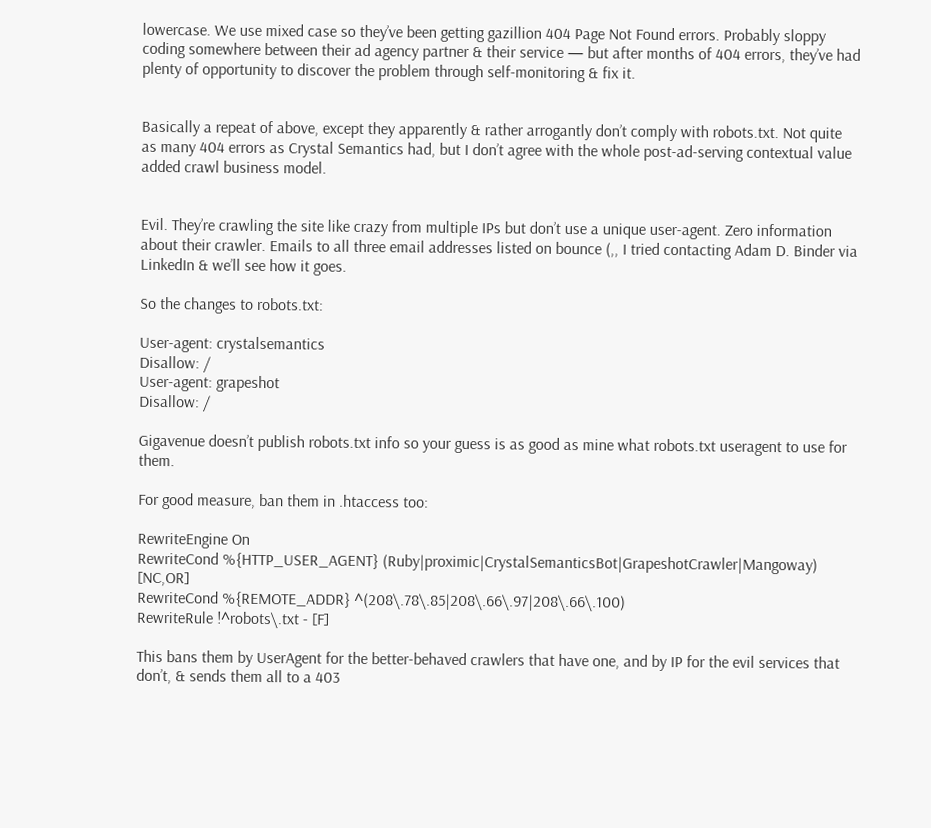lowercase. We use mixed case so they’ve been getting gazillion 404 Page Not Found errors. Probably sloppy coding somewhere between their ad agency partner & their service — but after months of 404 errors, they’ve had plenty of opportunity to discover the problem through self-monitoring & fix it.


Basically a repeat of above, except they apparently & rather arrogantly don’t comply with robots.txt. Not quite as many 404 errors as Crystal Semantics had, but I don’t agree with the whole post-ad-serving contextual value added crawl business model.


Evil. They’re crawling the site like crazy from multiple IPs but don’t use a unique user-agent. Zero information about their crawler. Emails to all three email addresses listed on bounce (,, I tried contacting Adam D. Binder via LinkedIn & we’ll see how it goes.

So the changes to robots.txt:

User-agent: crystalsemantics
Disallow: /
User-agent: grapeshot
Disallow: /

Gigavenue doesn’t publish robots.txt info so your guess is as good as mine what robots.txt useragent to use for them.

For good measure, ban them in .htaccess too:

RewriteEngine On
RewriteCond %{HTTP_USER_AGENT} (Ruby|proximic|CrystalSemanticsBot|GrapeshotCrawler|Mangoway) [NC,OR]
RewriteCond %{REMOTE_ADDR} ^(208\.78\.85|208\.66\.97|208\.66\.100)
RewriteRule !^robots\.txt - [F]

This bans them by UserAgent for the better-behaved crawlers that have one, and by IP for the evil services that don’t, & sends them all to a 403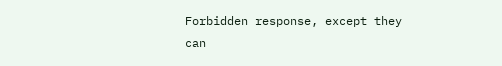Forbidden response, except they can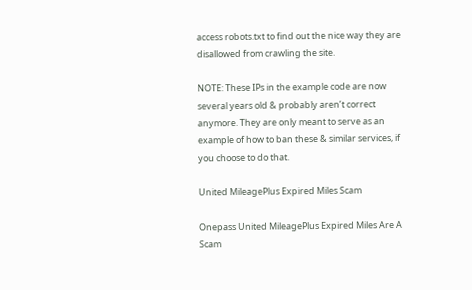access robots.txt to find out the nice way they are disallowed from crawling the site.

NOTE: These IPs in the example code are now several years old & probably aren’t correct anymore. They are only meant to serve as an example of how to ban these & similar services, if you choose to do that.

United MileagePlus Expired Miles Scam

Onepass United MileagePlus Expired Miles Are A Scam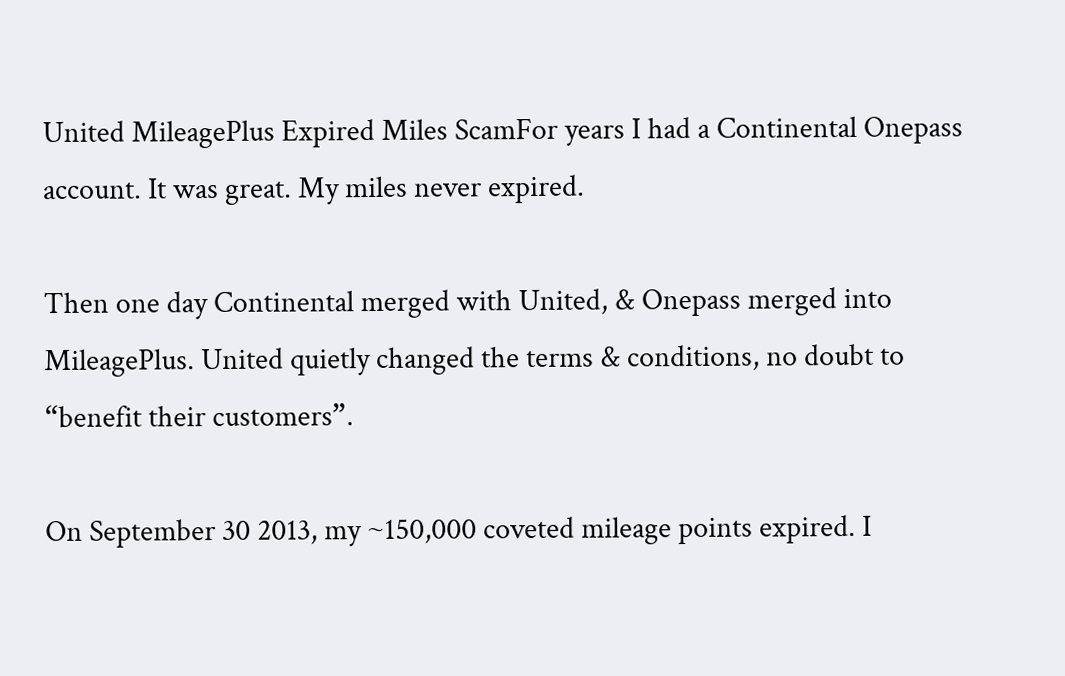United MileagePlus Expired Miles ScamFor years I had a Continental Onepass account. It was great. My miles never expired.

Then one day Continental merged with United, & Onepass merged into MileagePlus. United quietly changed the terms & conditions, no doubt to “benefit their customers”.

On September 30 2013, my ~150,000 coveted mileage points expired. I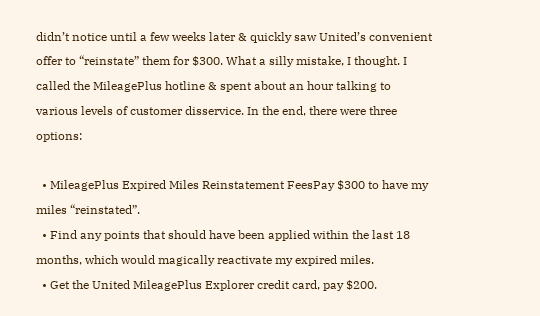didn’t notice until a few weeks later & quickly saw United’s convenient offer to “reinstate” them for $300. What a silly mistake, I thought. I called the MileagePlus hotline & spent about an hour talking to various levels of customer disservice. In the end, there were three options:

  • MileagePlus Expired Miles Reinstatement FeesPay $300 to have my miles “reinstated”.
  • Find any points that should have been applied within the last 18 months, which would magically reactivate my expired miles.
  • Get the United MileagePlus Explorer credit card, pay $200.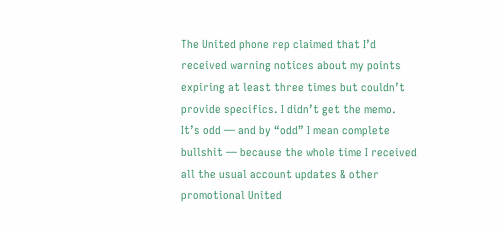The United phone rep claimed that I’d received warning notices about my points expiring at least three times but couldn’t provide specifics. I didn’t get the memo. It’s odd — and by “odd” I mean complete bullshit — because the whole time I received all the usual account updates & other promotional United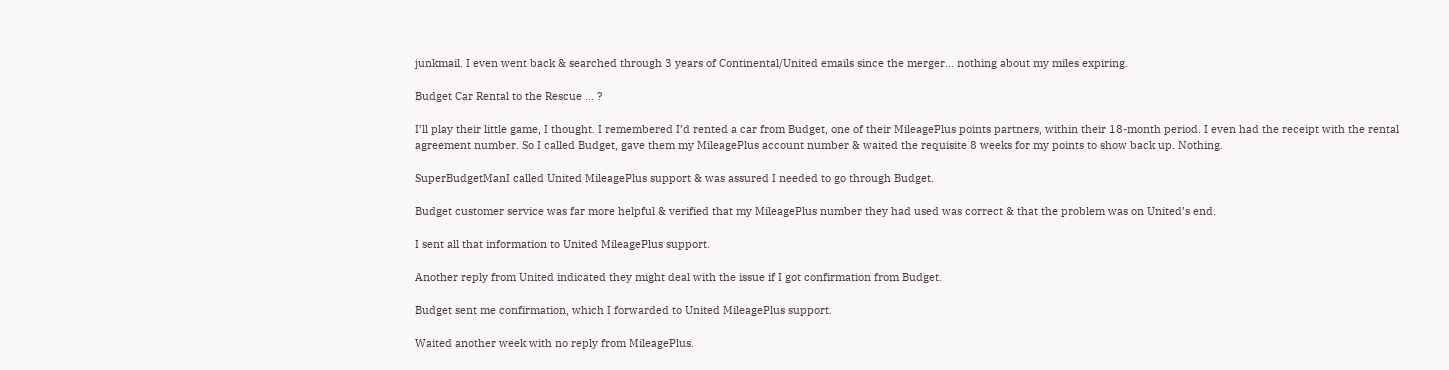junkmail. I even went back & searched through 3 years of Continental/United emails since the merger… nothing about my miles expiring.

Budget Car Rental to the Rescue … ?

I’ll play their little game, I thought. I remembered I’d rented a car from Budget, one of their MileagePlus points partners, within their 18-month period. I even had the receipt with the rental agreement number. So I called Budget, gave them my MileagePlus account number & waited the requisite 8 weeks for my points to show back up. Nothing.

SuperBudgetManI called United MileagePlus support & was assured I needed to go through Budget.

Budget customer service was far more helpful & verified that my MileagePlus number they had used was correct & that the problem was on United’s end.

I sent all that information to United MileagePlus support.

Another reply from United indicated they might deal with the issue if I got confirmation from Budget.

Budget sent me confirmation, which I forwarded to United MileagePlus support.

Waited another week with no reply from MileagePlus.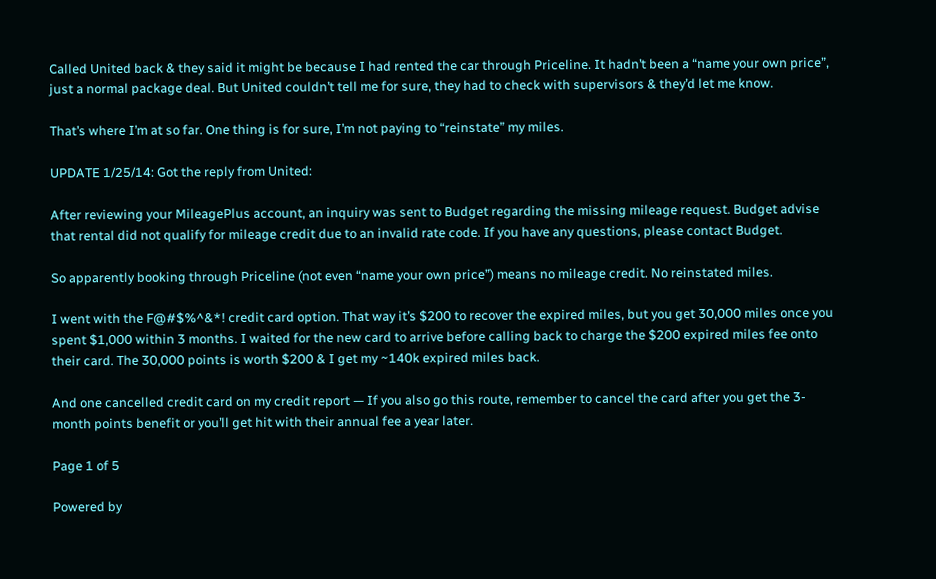Called United back & they said it might be because I had rented the car through Priceline. It hadn’t been a “name your own price”, just a normal package deal. But United couldn’t tell me for sure, they had to check with supervisors & they’d let me know.

That’s where I’m at so far. One thing is for sure, I’m not paying to “reinstate” my miles.

UPDATE 1/25/14: Got the reply from United:

After reviewing your MileagePlus account, an inquiry was sent to Budget regarding the missing mileage request. Budget advise that rental did not qualify for mileage credit due to an invalid rate code. If you have any questions, please contact Budget.

So apparently booking through Priceline (not even “name your own price”) means no mileage credit. No reinstated miles.

I went with the F@#$%^&*! credit card option. That way it’s $200 to recover the expired miles, but you get 30,000 miles once you spent $1,000 within 3 months. I waited for the new card to arrive before calling back to charge the $200 expired miles fee onto their card. The 30,000 points is worth $200 & I get my ~140k expired miles back.

And one cancelled credit card on my credit report — If you also go this route, remember to cancel the card after you get the 3-month points benefit or you’ll get hit with their annual fee a year later.

Page 1 of 5

Powered by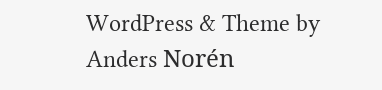WordPress & Theme by Anders Norén